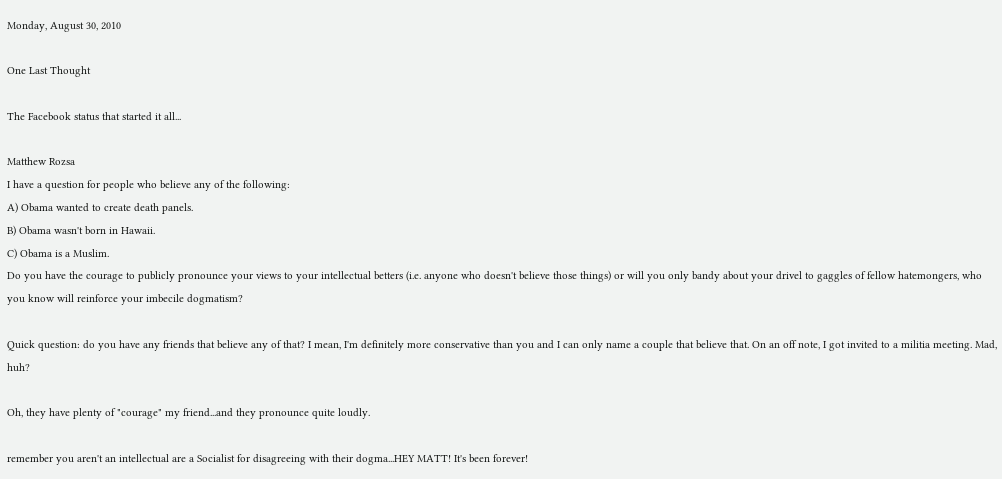Monday, August 30, 2010

One Last Thought

The Facebook status that started it all...

Matthew Rozsa
I have a question for people who believe any of the following:
A) Obama wanted to create death panels.
B) Obama wasn't born in Hawaii.
C) Obama is a Muslim.
Do you have the courage to publicly pronounce your views to your intellectual betters (i.e. anyone who doesn't believe those things) or will you only bandy about your drivel to gaggles of fellow hatemongers, who you know will reinforce your imbecile dogmatism?

Quick question: do you have any friends that believe any of that? I mean, I'm definitely more conservative than you and I can only name a couple that believe that. On an off note, I got invited to a militia meeting. Mad, huh?

Oh, they have plenty of "courage" my friend...and they pronounce quite loudly.

remember you aren't an intellectual are a Socialist for disagreeing with their dogma...HEY MATT! It's been forever!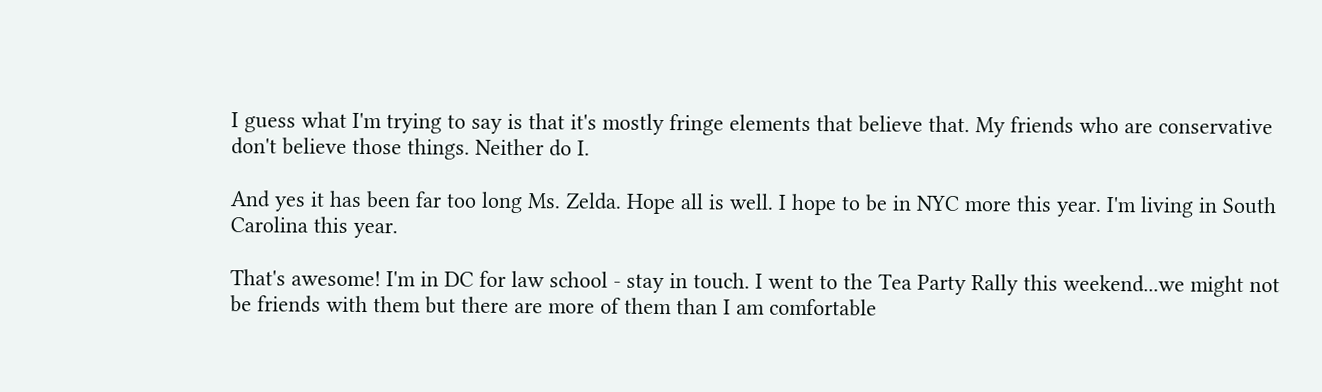I guess what I'm trying to say is that it's mostly fringe elements that believe that. My friends who are conservative don't believe those things. Neither do I.

And yes it has been far too long Ms. Zelda. Hope all is well. I hope to be in NYC more this year. I'm living in South Carolina this year.

That's awesome! I'm in DC for law school - stay in touch. I went to the Tea Party Rally this weekend...we might not be friends with them but there are more of them than I am comfortable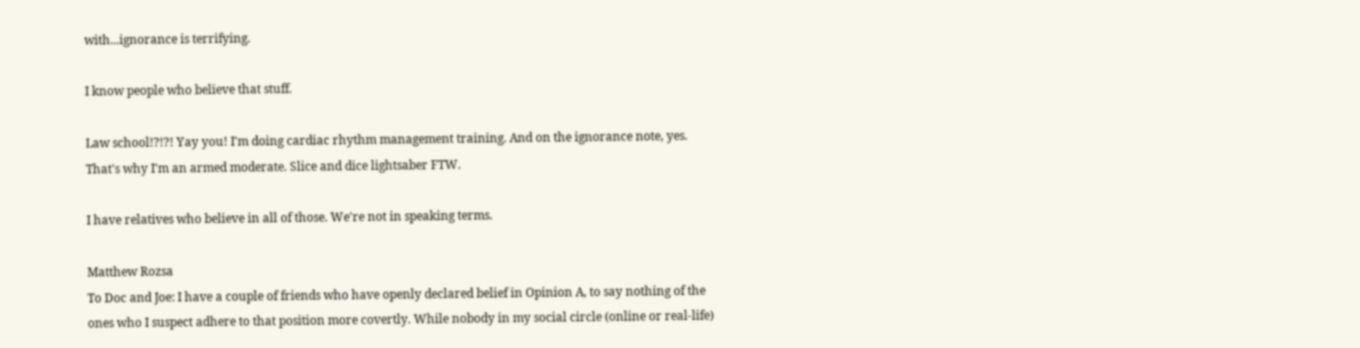with...ignorance is terrifying.

I know people who believe that stuff.

Law school!?!?! Yay you! I'm doing cardiac rhythm management training. And on the ignorance note, yes. That's why I'm an armed moderate. Slice and dice lightsaber FTW.

I have relatives who believe in all of those. We're not in speaking terms.

Matthew Rozsa
To Doc and Joe: I have a couple of friends who have openly declared belief in Opinion A, to say nothing of the ones who I suspect adhere to that position more covertly. While nobody in my social circle (online or real-life)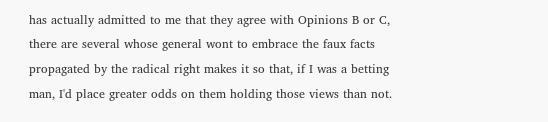has actually admitted to me that they agree with Opinions B or C, there are several whose general wont to embrace the faux facts propagated by the radical right makes it so that, if I was a betting man, I'd place greater odds on them holding those views than not.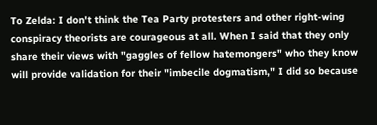To Zelda: I don't think the Tea Party protesters and other right-wing conspiracy theorists are courageous at all. When I said that they only share their views with "gaggles of fellow hatemongers" who they know will provide validation for their "imbecile dogmatism," I did so because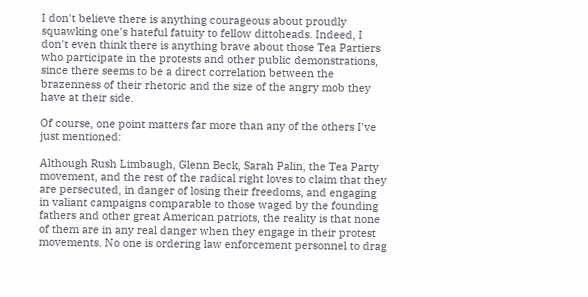I don't believe there is anything courageous about proudly squawking one's hateful fatuity to fellow dittoheads. Indeed, I don't even think there is anything brave about those Tea Partiers who participate in the protests and other public demonstrations, since there seems to be a direct correlation between the brazenness of their rhetoric and the size of the angry mob they have at their side.

Of course, one point matters far more than any of the others I've just mentioned:

Although Rush Limbaugh, Glenn Beck, Sarah Palin, the Tea Party movement, and the rest of the radical right loves to claim that they are persecuted, in danger of losing their freedoms, and engaging in valiant campaigns comparable to those waged by the founding fathers and other great American patriots, the reality is that none of them are in any real danger when they engage in their protest movements. No one is ordering law enforcement personnel to drag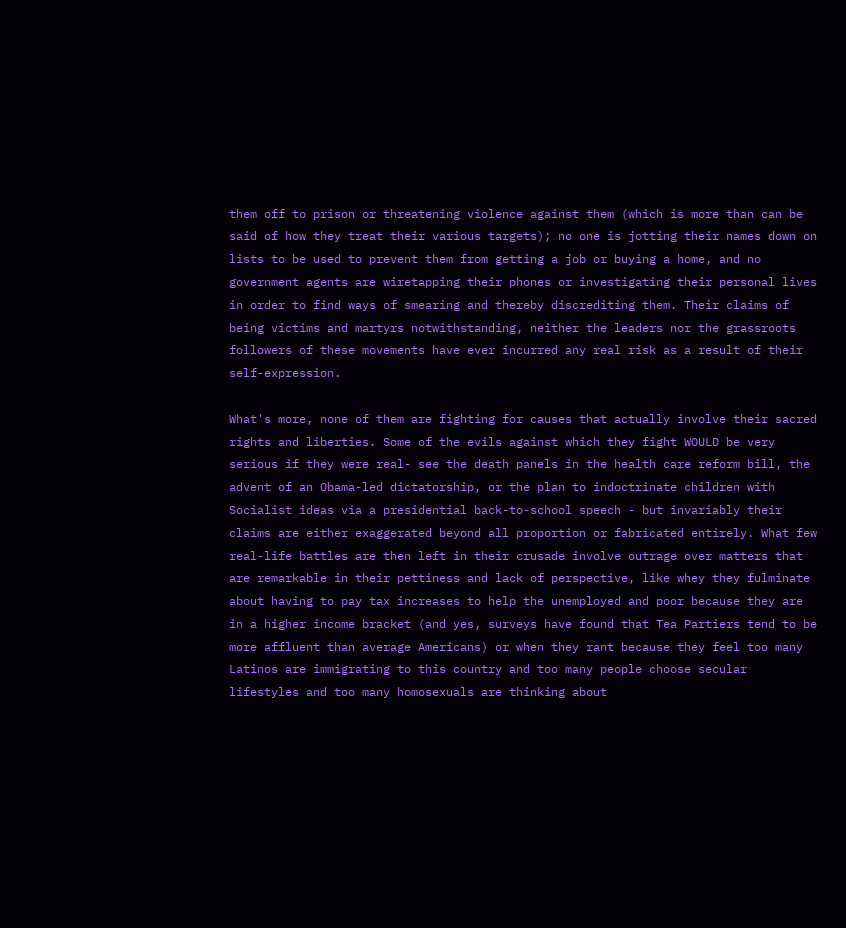them off to prison or threatening violence against them (which is more than can be said of how they treat their various targets); no one is jotting their names down on lists to be used to prevent them from getting a job or buying a home, and no government agents are wiretapping their phones or investigating their personal lives in order to find ways of smearing and thereby discrediting them. Their claims of being victims and martyrs notwithstanding, neither the leaders nor the grassroots followers of these movements have ever incurred any real risk as a result of their self-expression.

What's more, none of them are fighting for causes that actually involve their sacred rights and liberties. Some of the evils against which they fight WOULD be very serious if they were real- see the death panels in the health care reform bill, the advent of an Obama-led dictatorship, or the plan to indoctrinate children with Socialist ideas via a presidential back-to-school speech - but invariably their claims are either exaggerated beyond all proportion or fabricated entirely. What few real-life battles are then left in their crusade involve outrage over matters that are remarkable in their pettiness and lack of perspective, like whey they fulminate about having to pay tax increases to help the unemployed and poor because they are in a higher income bracket (and yes, surveys have found that Tea Partiers tend to be more affluent than average Americans) or when they rant because they feel too many Latinos are immigrating to this country and too many people choose secular lifestyles and too many homosexuals are thinking about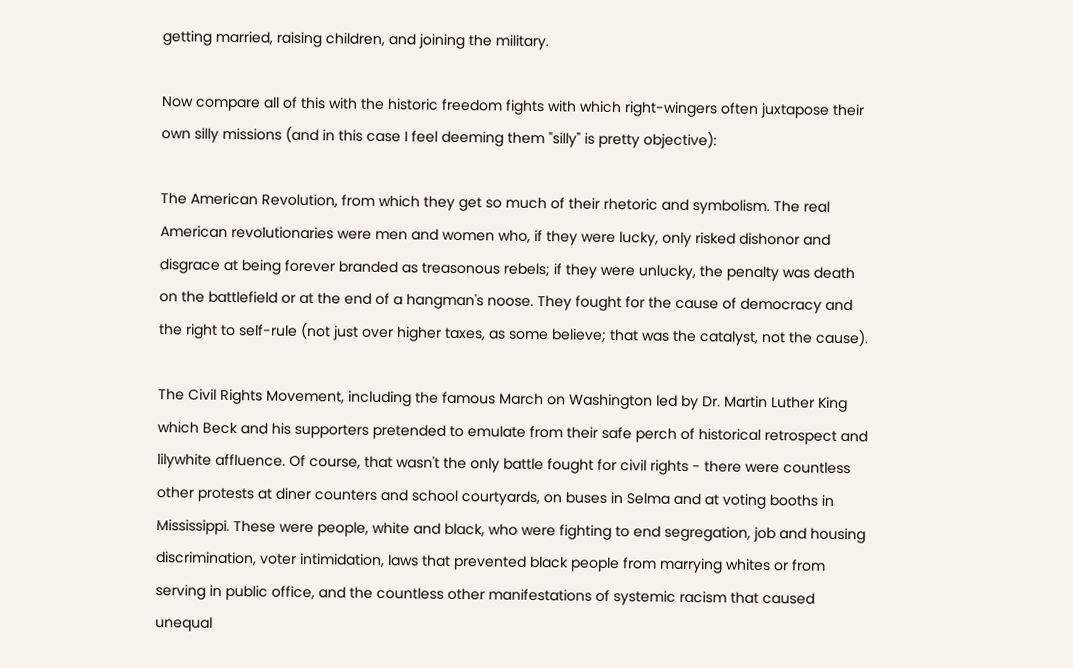getting married, raising children, and joining the military.

Now compare all of this with the historic freedom fights with which right-wingers often juxtapose their own silly missions (and in this case I feel deeming them "silly" is pretty objective):

The American Revolution, from which they get so much of their rhetoric and symbolism. The real American revolutionaries were men and women who, if they were lucky, only risked dishonor and disgrace at being forever branded as treasonous rebels; if they were unlucky, the penalty was death on the battlefield or at the end of a hangman's noose. They fought for the cause of democracy and the right to self-rule (not just over higher taxes, as some believe; that was the catalyst, not the cause).

The Civil Rights Movement, including the famous March on Washington led by Dr. Martin Luther King which Beck and his supporters pretended to emulate from their safe perch of historical retrospect and lilywhite affluence. Of course, that wasn't the only battle fought for civil rights - there were countless other protests at diner counters and school courtyards, on buses in Selma and at voting booths in Mississippi. These were people, white and black, who were fighting to end segregation, job and housing discrimination, voter intimidation, laws that prevented black people from marrying whites or from serving in public office, and the countless other manifestations of systemic racism that caused unequal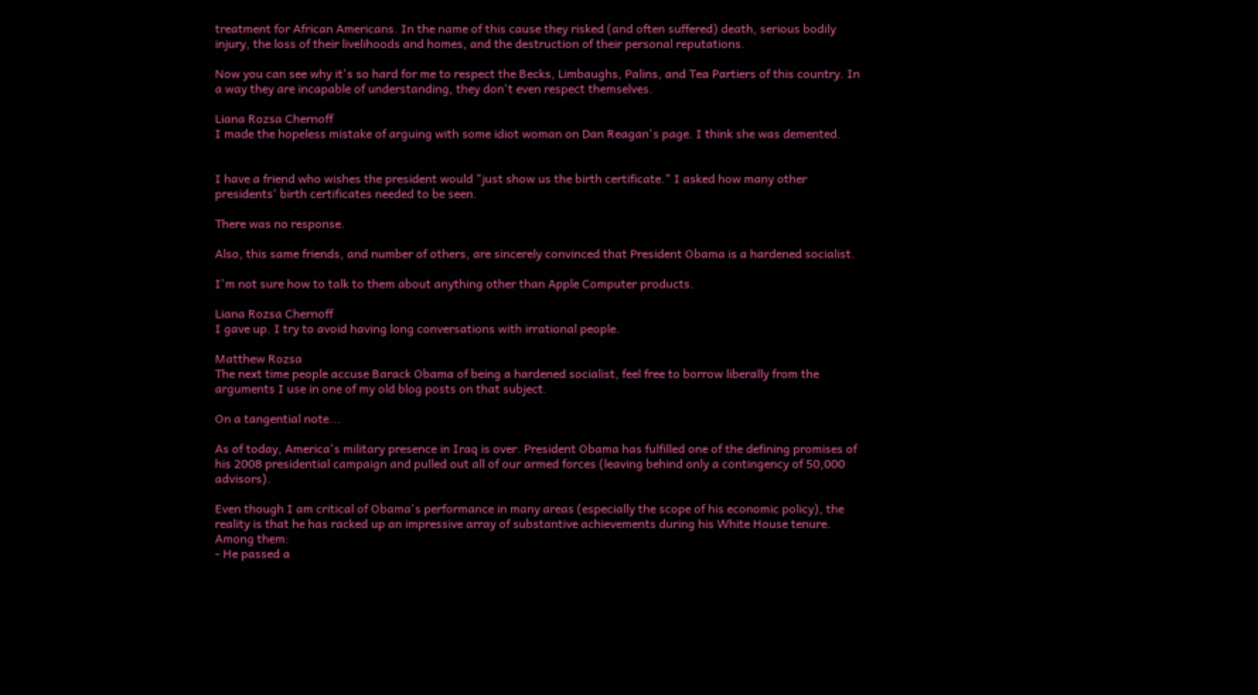treatment for African Americans. In the name of this cause they risked (and often suffered) death, serious bodily injury, the loss of their livelihoods and homes, and the destruction of their personal reputations.

Now you can see why it's so hard for me to respect the Becks, Limbaughs, Palins, and Tea Partiers of this country. In a way they are incapable of understanding, they don't even respect themselves.

Liana Rozsa Chernoff
I made the hopeless mistake of arguing with some idiot woman on Dan Reagan's page. I think she was demented.


I have a friend who wishes the president would "just show us the birth certificate." I asked how many other presidents' birth certificates needed to be seen.

There was no response.

Also, this same friends, and number of others, are sincerely convinced that President Obama is a hardened socialist.

I'm not sure how to talk to them about anything other than Apple Computer products.

Liana Rozsa Chernoff
I gave up. I try to avoid having long conversations with irrational people.

Matthew Rozsa
The next time people accuse Barack Obama of being a hardened socialist, feel free to borrow liberally from the arguments I use in one of my old blog posts on that subject.

On a tangential note...

As of today, America's military presence in Iraq is over. President Obama has fulfilled one of the defining promises of his 2008 presidential campaign and pulled out all of our armed forces (leaving behind only a contingency of 50,000 advisors).

Even though I am critical of Obama's performance in many areas (especially the scope of his economic policy), the reality is that he has racked up an impressive array of substantive achievements during his White House tenure. Among them:
- He passed a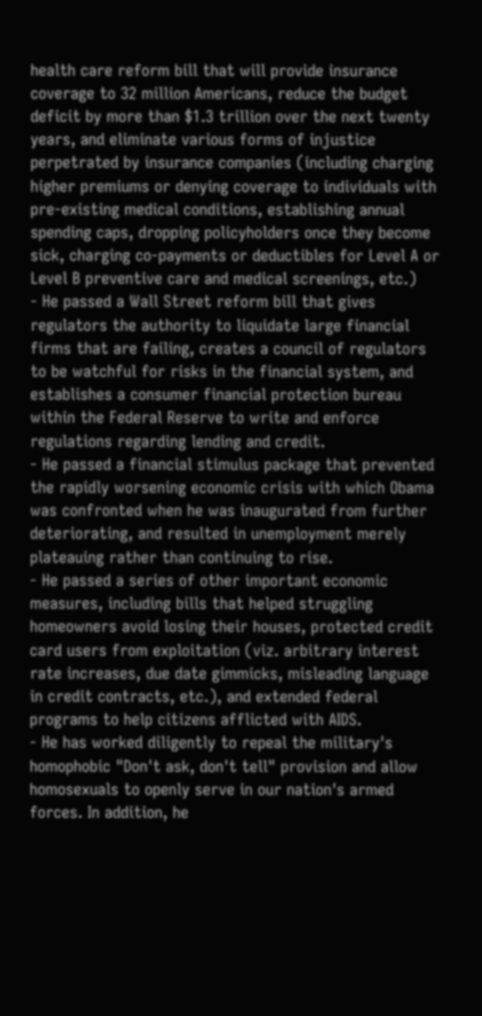health care reform bill that will provide insurance coverage to 32 million Americans, reduce the budget deficit by more than $1.3 trillion over the next twenty years, and eliminate various forms of injustice perpetrated by insurance companies (including charging higher premiums or denying coverage to individuals with pre-existing medical conditions, establishing annual spending caps, dropping policyholders once they become sick, charging co-payments or deductibles for Level A or Level B preventive care and medical screenings, etc.)
- He passed a Wall Street reform bill that gives regulators the authority to liquidate large financial firms that are failing, creates a council of regulators to be watchful for risks in the financial system, and establishes a consumer financial protection bureau within the Federal Reserve to write and enforce regulations regarding lending and credit.
- He passed a financial stimulus package that prevented the rapidly worsening economic crisis with which Obama was confronted when he was inaugurated from further deteriorating, and resulted in unemployment merely plateauing rather than continuing to rise.
- He passed a series of other important economic measures, including bills that helped struggling homeowners avoid losing their houses, protected credit card users from exploitation (viz. arbitrary interest rate increases, due date gimmicks, misleading language in credit contracts, etc.), and extended federal programs to help citizens afflicted with AIDS.
- He has worked diligently to repeal the military's homophobic "Don't ask, don't tell" provision and allow homosexuals to openly serve in our nation's armed forces. In addition, he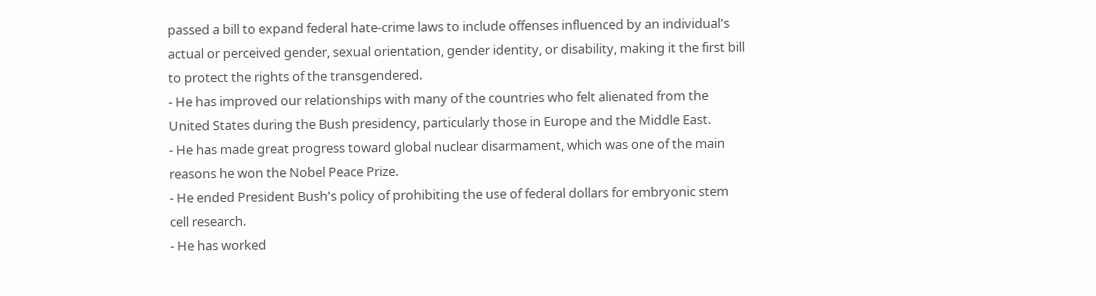passed a bill to expand federal hate-crime laws to include offenses influenced by an individual's actual or perceived gender, sexual orientation, gender identity, or disability, making it the first bill to protect the rights of the transgendered.
- He has improved our relationships with many of the countries who felt alienated from the United States during the Bush presidency, particularly those in Europe and the Middle East.
- He has made great progress toward global nuclear disarmament, which was one of the main reasons he won the Nobel Peace Prize.
- He ended President Bush's policy of prohibiting the use of federal dollars for embryonic stem cell research.
- He has worked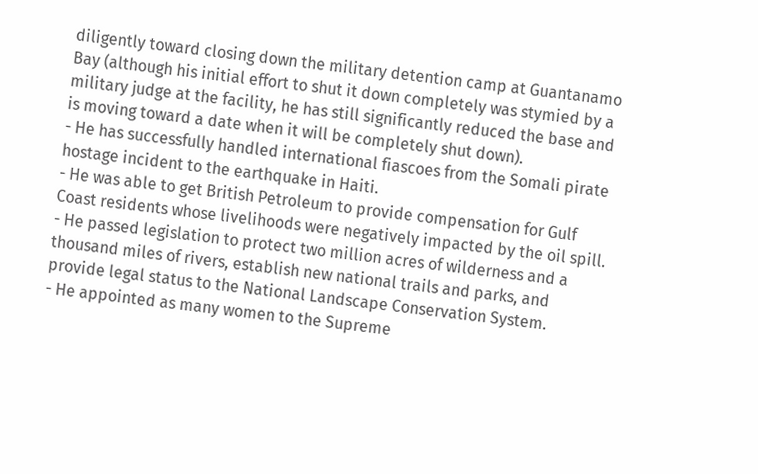diligently toward closing down the military detention camp at Guantanamo Bay (although his initial effort to shut it down completely was stymied by a military judge at the facility, he has still significantly reduced the base and is moving toward a date when it will be completely shut down).
- He has successfully handled international fiascoes from the Somali pirate hostage incident to the earthquake in Haiti.
- He was able to get British Petroleum to provide compensation for Gulf Coast residents whose livelihoods were negatively impacted by the oil spill.
- He passed legislation to protect two million acres of wilderness and a thousand miles of rivers, establish new national trails and parks, and provide legal status to the National Landscape Conservation System.
- He appointed as many women to the Supreme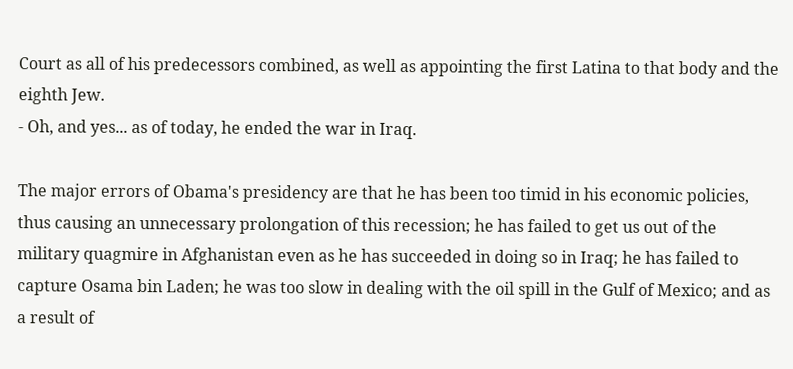Court as all of his predecessors combined, as well as appointing the first Latina to that body and the eighth Jew.
- Oh, and yes... as of today, he ended the war in Iraq.

The major errors of Obama's presidency are that he has been too timid in his economic policies, thus causing an unnecessary prolongation of this recession; he has failed to get us out of the military quagmire in Afghanistan even as he has succeeded in doing so in Iraq; he has failed to capture Osama bin Laden; he was too slow in dealing with the oil spill in the Gulf of Mexico; and as a result of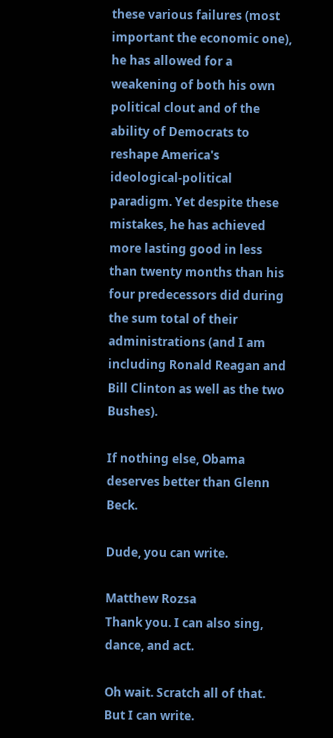these various failures (most important the economic one), he has allowed for a weakening of both his own political clout and of the ability of Democrats to reshape America's ideological-political paradigm. Yet despite these mistakes, he has achieved more lasting good in less than twenty months than his four predecessors did during the sum total of their administrations (and I am including Ronald Reagan and Bill Clinton as well as the two Bushes).

If nothing else, Obama deserves better than Glenn Beck.

Dude, you can write.

Matthew Rozsa
Thank you. I can also sing, dance, and act.

Oh wait. Scratch all of that. But I can write.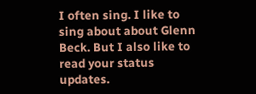I often sing. I like to sing about about Glenn Beck. But I also like to read your status updates.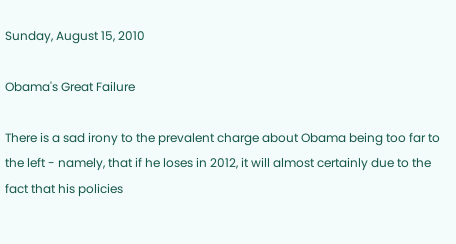Sunday, August 15, 2010

Obama's Great Failure

There is a sad irony to the prevalent charge about Obama being too far to the left - namely, that if he loses in 2012, it will almost certainly due to the fact that his policies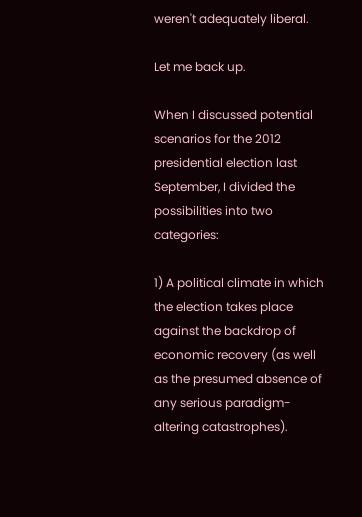weren't adequately liberal.

Let me back up.

When I discussed potential scenarios for the 2012 presidential election last September, I divided the possibilities into two categories:

1) A political climate in which the election takes place against the backdrop of economic recovery (as well as the presumed absence of any serious paradigm-altering catastrophes).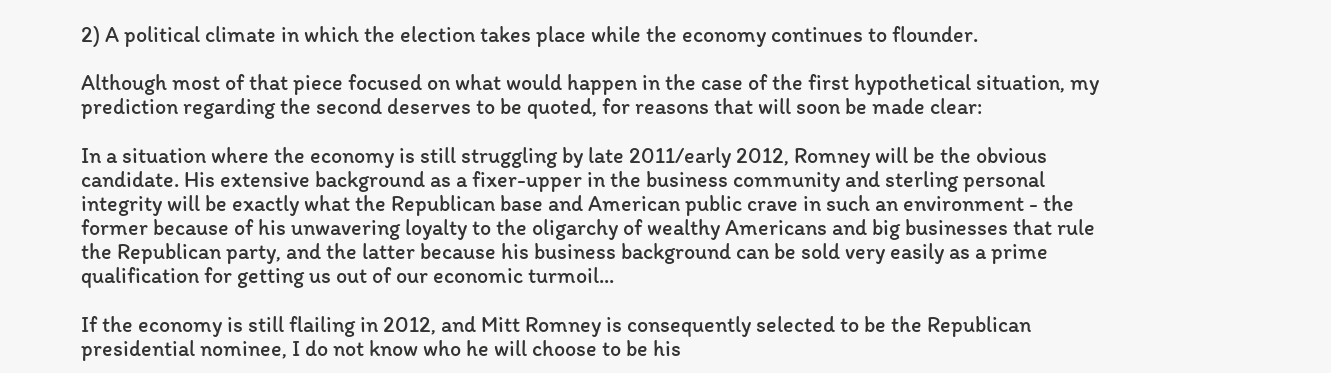2) A political climate in which the election takes place while the economy continues to flounder.

Although most of that piece focused on what would happen in the case of the first hypothetical situation, my prediction regarding the second deserves to be quoted, for reasons that will soon be made clear:

In a situation where the economy is still struggling by late 2011/early 2012, Romney will be the obvious candidate. His extensive background as a fixer-upper in the business community and sterling personal integrity will be exactly what the Republican base and American public crave in such an environment - the former because of his unwavering loyalty to the oligarchy of wealthy Americans and big businesses that rule the Republican party, and the latter because his business background can be sold very easily as a prime qualification for getting us out of our economic turmoil...

If the economy is still flailing in 2012, and Mitt Romney is consequently selected to be the Republican presidential nominee, I do not know who he will choose to be his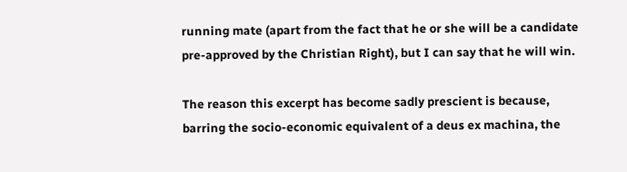running mate (apart from the fact that he or she will be a candidate pre-approved by the Christian Right), but I can say that he will win.

The reason this excerpt has become sadly prescient is because, barring the socio-economic equivalent of a deus ex machina, the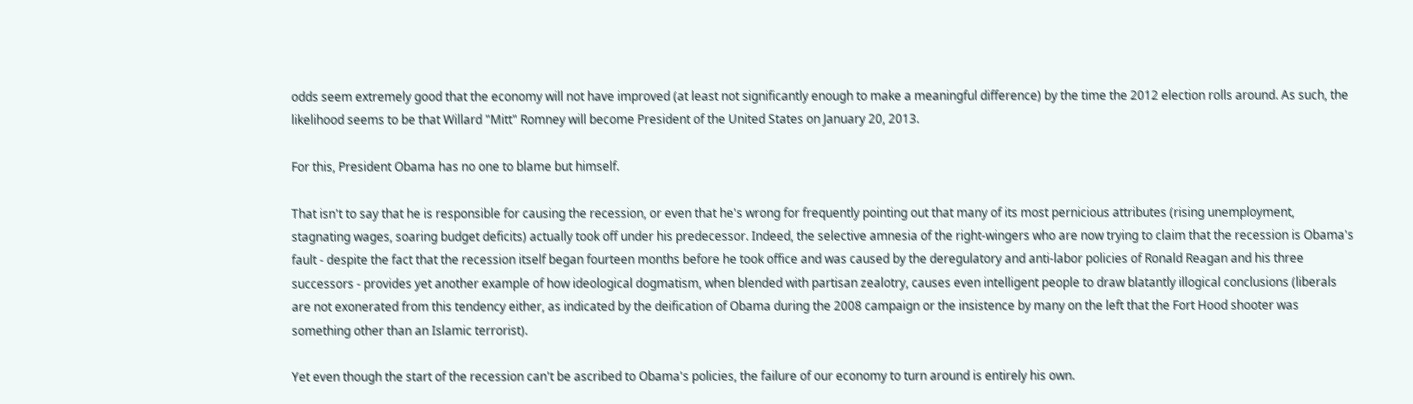odds seem extremely good that the economy will not have improved (at least not significantly enough to make a meaningful difference) by the time the 2012 election rolls around. As such, the likelihood seems to be that Willard "Mitt" Romney will become President of the United States on January 20, 2013.

For this, President Obama has no one to blame but himself.

That isn't to say that he is responsible for causing the recession, or even that he's wrong for frequently pointing out that many of its most pernicious attributes (rising unemployment, stagnating wages, soaring budget deficits) actually took off under his predecessor. Indeed, the selective amnesia of the right-wingers who are now trying to claim that the recession is Obama's fault - despite the fact that the recession itself began fourteen months before he took office and was caused by the deregulatory and anti-labor policies of Ronald Reagan and his three successors - provides yet another example of how ideological dogmatism, when blended with partisan zealotry, causes even intelligent people to draw blatantly illogical conclusions (liberals are not exonerated from this tendency either, as indicated by the deification of Obama during the 2008 campaign or the insistence by many on the left that the Fort Hood shooter was something other than an Islamic terrorist).

Yet even though the start of the recession can't be ascribed to Obama's policies, the failure of our economy to turn around is entirely his own.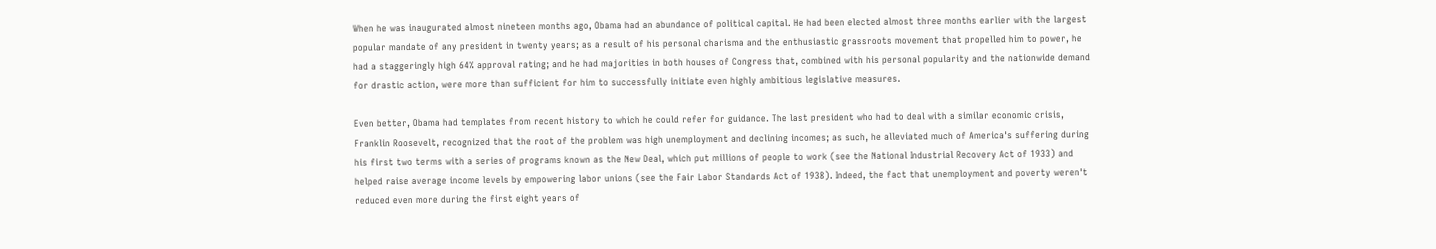When he was inaugurated almost nineteen months ago, Obama had an abundance of political capital. He had been elected almost three months earlier with the largest popular mandate of any president in twenty years; as a result of his personal charisma and the enthusiastic grassroots movement that propelled him to power, he had a staggeringly high 64% approval rating; and he had majorities in both houses of Congress that, combined with his personal popularity and the nationwide demand for drastic action, were more than sufficient for him to successfully initiate even highly ambitious legislative measures.

Even better, Obama had templates from recent history to which he could refer for guidance. The last president who had to deal with a similar economic crisis, Franklin Roosevelt, recognized that the root of the problem was high unemployment and declining incomes; as such, he alleviated much of America's suffering during his first two terms with a series of programs known as the New Deal, which put millions of people to work (see the National Industrial Recovery Act of 1933) and helped raise average income levels by empowering labor unions (see the Fair Labor Standards Act of 1938). Indeed, the fact that unemployment and poverty weren't reduced even more during the first eight years of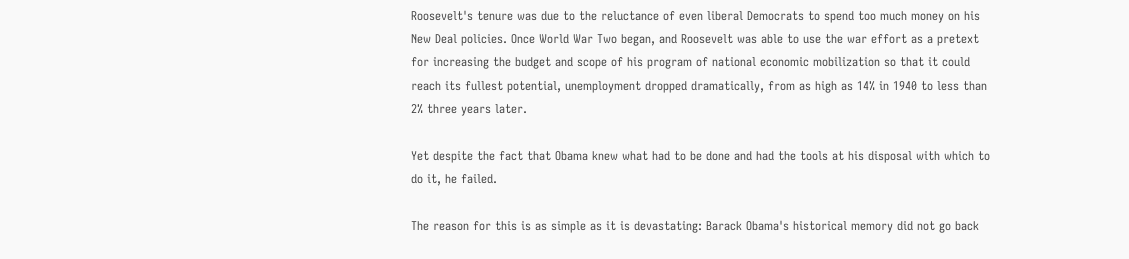Roosevelt's tenure was due to the reluctance of even liberal Democrats to spend too much money on his New Deal policies. Once World War Two began, and Roosevelt was able to use the war effort as a pretext for increasing the budget and scope of his program of national economic mobilization so that it could reach its fullest potential, unemployment dropped dramatically, from as high as 14% in 1940 to less than 2% three years later.

Yet despite the fact that Obama knew what had to be done and had the tools at his disposal with which to do it, he failed.

The reason for this is as simple as it is devastating: Barack Obama's historical memory did not go back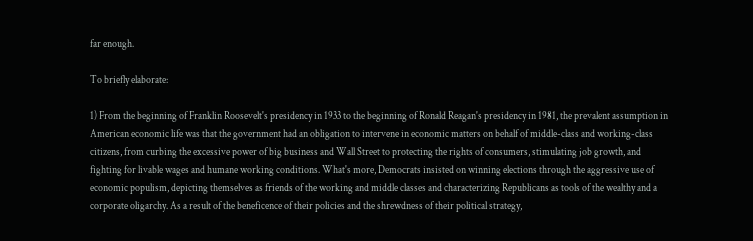far enough.

To briefly elaborate:

1) From the beginning of Franklin Roosevelt's presidency in 1933 to the beginning of Ronald Reagan's presidency in 1981, the prevalent assumption in American economic life was that the government had an obligation to intervene in economic matters on behalf of middle-class and working-class citizens, from curbing the excessive power of big business and Wall Street to protecting the rights of consumers, stimulating job growth, and fighting for livable wages and humane working conditions. What's more, Democrats insisted on winning elections through the aggressive use of economic populism, depicting themselves as friends of the working and middle classes and characterizing Republicans as tools of the wealthy and a corporate oligarchy. As a result of the beneficence of their policies and the shrewdness of their political strategy,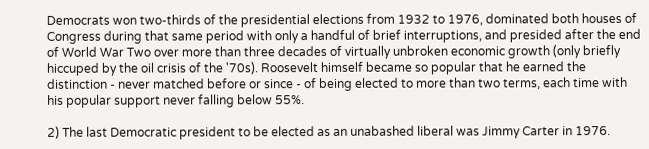Democrats won two-thirds of the presidential elections from 1932 to 1976, dominated both houses of Congress during that same period with only a handful of brief interruptions, and presided after the end of World War Two over more than three decades of virtually unbroken economic growth (only briefly hiccuped by the oil crisis of the '70s). Roosevelt himself became so popular that he earned the distinction - never matched before or since - of being elected to more than two terms, each time with his popular support never falling below 55%.

2) The last Democratic president to be elected as an unabashed liberal was Jimmy Carter in 1976.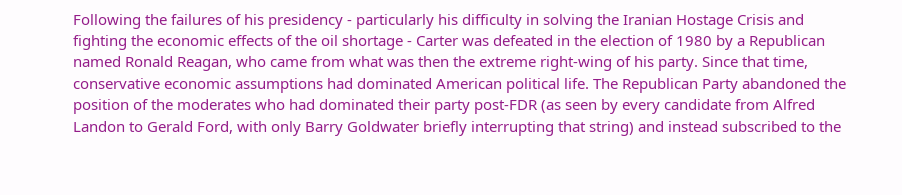Following the failures of his presidency - particularly his difficulty in solving the Iranian Hostage Crisis and fighting the economic effects of the oil shortage - Carter was defeated in the election of 1980 by a Republican named Ronald Reagan, who came from what was then the extreme right-wing of his party. Since that time, conservative economic assumptions had dominated American political life. The Republican Party abandoned the position of the moderates who had dominated their party post-FDR (as seen by every candidate from Alfred Landon to Gerald Ford, with only Barry Goldwater briefly interrupting that string) and instead subscribed to the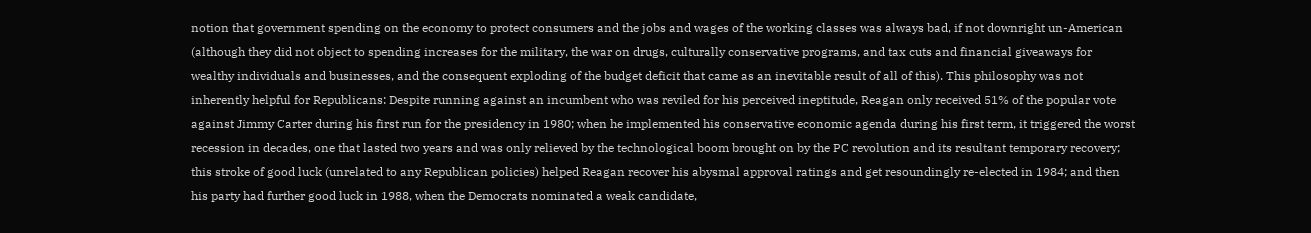notion that government spending on the economy to protect consumers and the jobs and wages of the working classes was always bad, if not downright un-American (although they did not object to spending increases for the military, the war on drugs, culturally conservative programs, and tax cuts and financial giveaways for wealthy individuals and businesses, and the consequent exploding of the budget deficit that came as an inevitable result of all of this). This philosophy was not inherently helpful for Republicans: Despite running against an incumbent who was reviled for his perceived ineptitude, Reagan only received 51% of the popular vote against Jimmy Carter during his first run for the presidency in 1980; when he implemented his conservative economic agenda during his first term, it triggered the worst recession in decades, one that lasted two years and was only relieved by the technological boom brought on by the PC revolution and its resultant temporary recovery; this stroke of good luck (unrelated to any Republican policies) helped Reagan recover his abysmal approval ratings and get resoundingly re-elected in 1984; and then his party had further good luck in 1988, when the Democrats nominated a weak candidate,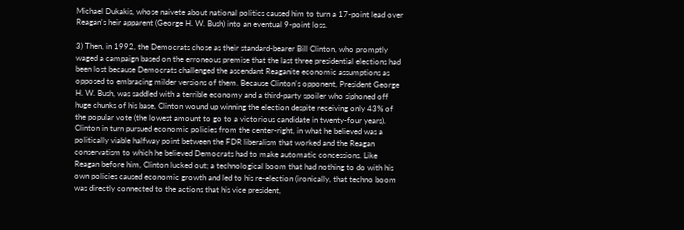Michael Dukakis, whose naivete about national politics caused him to turn a 17-point lead over Reagan's heir apparent (George H. W. Bush) into an eventual 9-point loss.

3) Then, in 1992, the Democrats chose as their standard-bearer Bill Clinton, who promptly waged a campaign based on the erroneous premise that the last three presidential elections had been lost because Democrats challenged the ascendant Reaganite economic assumptions as opposed to embracing milder versions of them. Because Clinton's opponent, President George H. W. Bush, was saddled with a terrible economy and a third-party spoiler who siphoned off huge chunks of his base, Clinton wound up winning the election despite receiving only 43% of the popular vote (the lowest amount to go to a victorious candidate in twenty-four years). Clinton in turn pursued economic policies from the center-right, in what he believed was a politically viable halfway point between the FDR liberalism that worked and the Reagan conservatism to which he believed Democrats had to make automatic concessions. Like Reagan before him, Clinton lucked out; a technological boom that had nothing to do with his own policies caused economic growth and led to his re-election (ironically, that techno boom was directly connected to the actions that his vice president,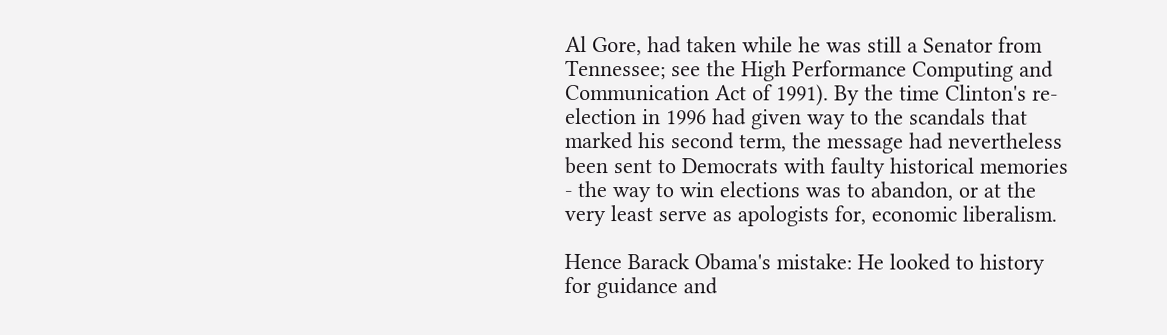Al Gore, had taken while he was still a Senator from Tennessee; see the High Performance Computing and Communication Act of 1991). By the time Clinton's re-election in 1996 had given way to the scandals that marked his second term, the message had nevertheless been sent to Democrats with faulty historical memories - the way to win elections was to abandon, or at the very least serve as apologists for, economic liberalism.

Hence Barack Obama's mistake: He looked to history for guidance and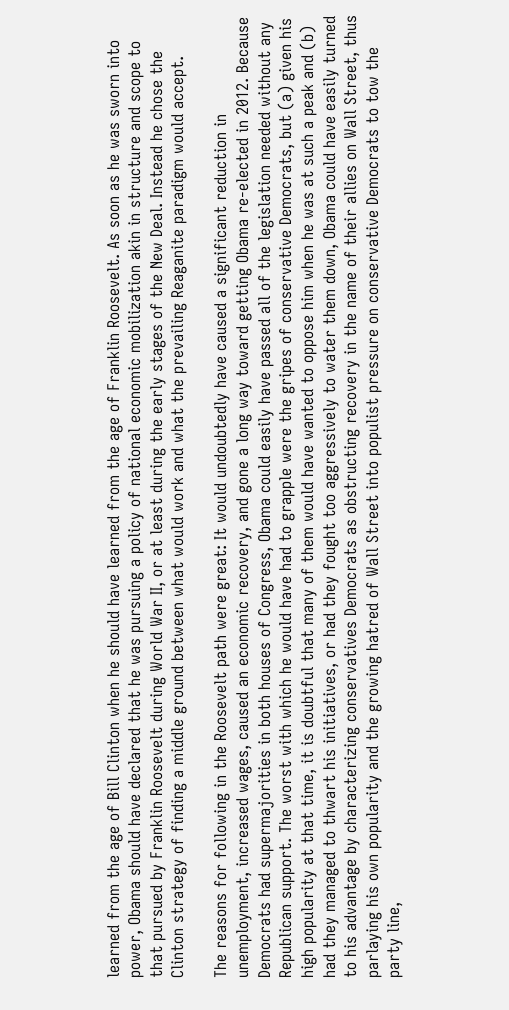learned from the age of Bill Clinton when he should have learned from the age of Franklin Roosevelt. As soon as he was sworn into power, Obama should have declared that he was pursuing a policy of national economic mobilization akin in structure and scope to that pursued by Franklin Roosevelt during World War II, or at least during the early stages of the New Deal. Instead he chose the Clinton strategy of finding a middle ground between what would work and what the prevailing Reaganite paradigm would accept.

The reasons for following in the Roosevelt path were great: It would undoubtedly have caused a significant reduction in unemployment, increased wages, caused an economic recovery, and gone a long way toward getting Obama re-elected in 2012. Because Democrats had supermajorities in both houses of Congress, Obama could easily have passed all of the legislation needed without any Republican support. The worst with which he would have had to grapple were the gripes of conservative Democrats, but (a) given his high popularity at that time, it is doubtful that many of them would have wanted to oppose him when he was at such a peak and (b) had they managed to thwart his initiatives, or had they fought too aggressively to water them down, Obama could have easily turned to his advantage by characterizing conservatives Democrats as obstructing recovery in the name of their allies on Wall Street, thus parlaying his own popularity and the growing hatred of Wall Street into populist pressure on conservative Democrats to tow the party line,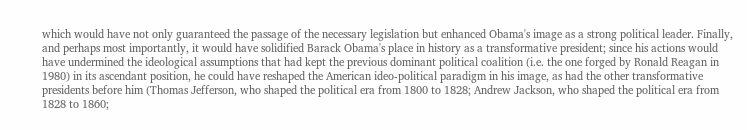which would have not only guaranteed the passage of the necessary legislation but enhanced Obama's image as a strong political leader. Finally, and perhaps most importantly, it would have solidified Barack Obama's place in history as a transformative president; since his actions would have undermined the ideological assumptions that had kept the previous dominant political coalition (i.e. the one forged by Ronald Reagan in 1980) in its ascendant position, he could have reshaped the American ideo-political paradigm in his image, as had the other transformative presidents before him (Thomas Jefferson, who shaped the political era from 1800 to 1828; Andrew Jackson, who shaped the political era from 1828 to 1860;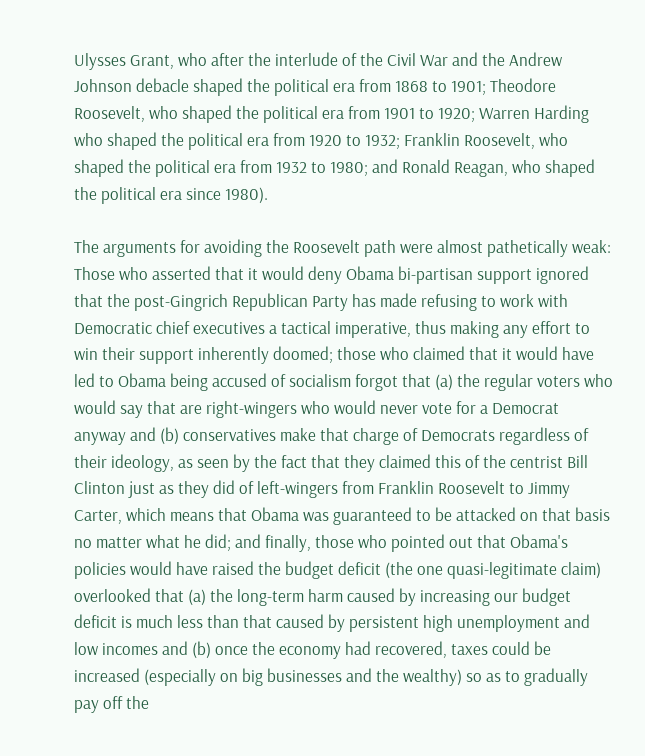Ulysses Grant, who after the interlude of the Civil War and the Andrew Johnson debacle shaped the political era from 1868 to 1901; Theodore Roosevelt, who shaped the political era from 1901 to 1920; Warren Harding who shaped the political era from 1920 to 1932; Franklin Roosevelt, who shaped the political era from 1932 to 1980; and Ronald Reagan, who shaped the political era since 1980).

The arguments for avoiding the Roosevelt path were almost pathetically weak: Those who asserted that it would deny Obama bi-partisan support ignored that the post-Gingrich Republican Party has made refusing to work with Democratic chief executives a tactical imperative, thus making any effort to win their support inherently doomed; those who claimed that it would have led to Obama being accused of socialism forgot that (a) the regular voters who would say that are right-wingers who would never vote for a Democrat anyway and (b) conservatives make that charge of Democrats regardless of their ideology, as seen by the fact that they claimed this of the centrist Bill Clinton just as they did of left-wingers from Franklin Roosevelt to Jimmy Carter, which means that Obama was guaranteed to be attacked on that basis no matter what he did; and finally, those who pointed out that Obama's policies would have raised the budget deficit (the one quasi-legitimate claim) overlooked that (a) the long-term harm caused by increasing our budget deficit is much less than that caused by persistent high unemployment and low incomes and (b) once the economy had recovered, taxes could be increased (especially on big businesses and the wealthy) so as to gradually pay off the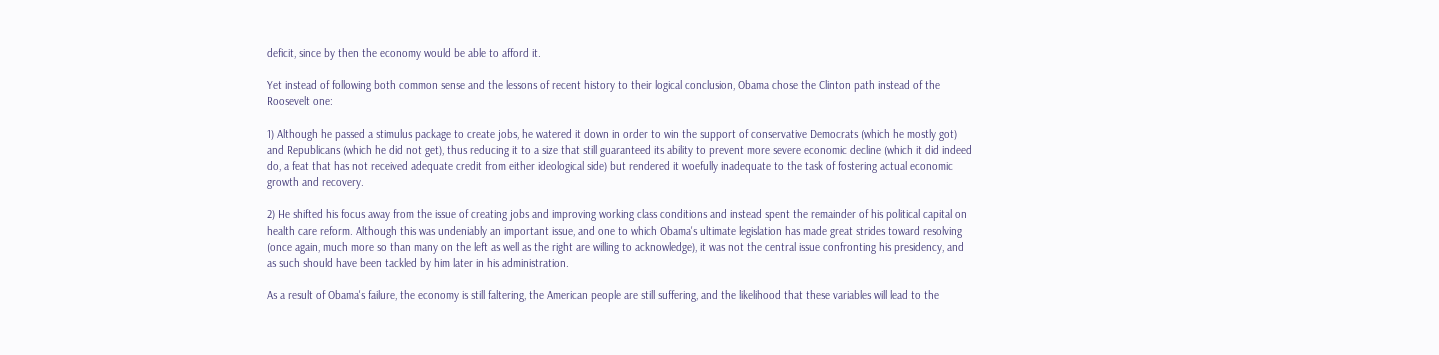deficit, since by then the economy would be able to afford it.

Yet instead of following both common sense and the lessons of recent history to their logical conclusion, Obama chose the Clinton path instead of the Roosevelt one:

1) Although he passed a stimulus package to create jobs, he watered it down in order to win the support of conservative Democrats (which he mostly got) and Republicans (which he did not get), thus reducing it to a size that still guaranteed its ability to prevent more severe economic decline (which it did indeed do, a feat that has not received adequate credit from either ideological side) but rendered it woefully inadequate to the task of fostering actual economic growth and recovery.

2) He shifted his focus away from the issue of creating jobs and improving working class conditions and instead spent the remainder of his political capital on health care reform. Although this was undeniably an important issue, and one to which Obama's ultimate legislation has made great strides toward resolving (once again, much more so than many on the left as well as the right are willing to acknowledge), it was not the central issue confronting his presidency, and as such should have been tackled by him later in his administration.

As a result of Obama's failure, the economy is still faltering, the American people are still suffering, and the likelihood that these variables will lead to the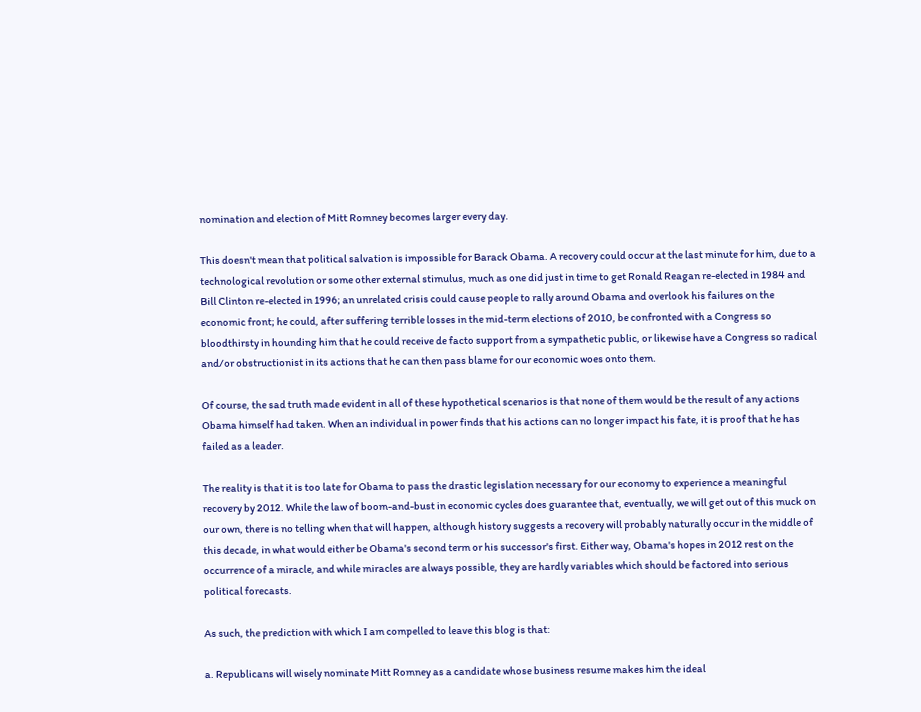nomination and election of Mitt Romney becomes larger every day.

This doesn't mean that political salvation is impossible for Barack Obama. A recovery could occur at the last minute for him, due to a technological revolution or some other external stimulus, much as one did just in time to get Ronald Reagan re-elected in 1984 and Bill Clinton re-elected in 1996; an unrelated crisis could cause people to rally around Obama and overlook his failures on the economic front; he could, after suffering terrible losses in the mid-term elections of 2010, be confronted with a Congress so bloodthirsty in hounding him that he could receive de facto support from a sympathetic public, or likewise have a Congress so radical and/or obstructionist in its actions that he can then pass blame for our economic woes onto them.

Of course, the sad truth made evident in all of these hypothetical scenarios is that none of them would be the result of any actions Obama himself had taken. When an individual in power finds that his actions can no longer impact his fate, it is proof that he has failed as a leader.

The reality is that it is too late for Obama to pass the drastic legislation necessary for our economy to experience a meaningful recovery by 2012. While the law of boom-and-bust in economic cycles does guarantee that, eventually, we will get out of this muck on our own, there is no telling when that will happen, although history suggests a recovery will probably naturally occur in the middle of this decade, in what would either be Obama's second term or his successor's first. Either way, Obama's hopes in 2012 rest on the occurrence of a miracle, and while miracles are always possible, they are hardly variables which should be factored into serious political forecasts.

As such, the prediction with which I am compelled to leave this blog is that:

a. Republicans will wisely nominate Mitt Romney as a candidate whose business resume makes him the ideal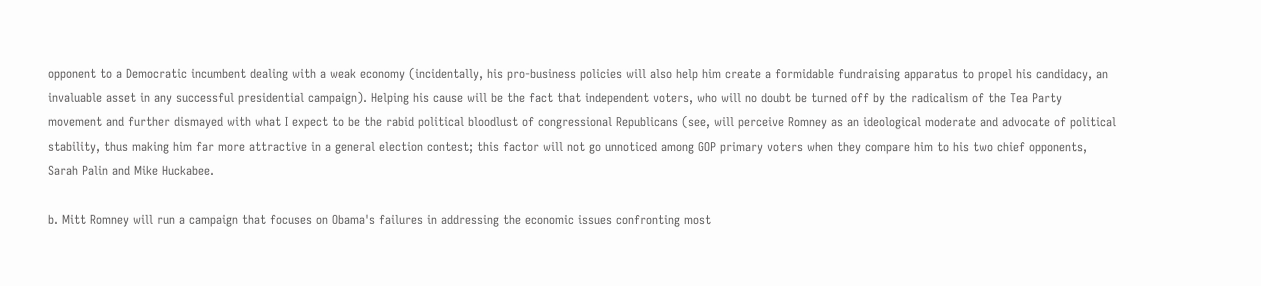opponent to a Democratic incumbent dealing with a weak economy (incidentally, his pro-business policies will also help him create a formidable fundraising apparatus to propel his candidacy, an invaluable asset in any successful presidential campaign). Helping his cause will be the fact that independent voters, who will no doubt be turned off by the radicalism of the Tea Party movement and further dismayed with what I expect to be the rabid political bloodlust of congressional Republicans (see, will perceive Romney as an ideological moderate and advocate of political stability, thus making him far more attractive in a general election contest; this factor will not go unnoticed among GOP primary voters when they compare him to his two chief opponents, Sarah Palin and Mike Huckabee.

b. Mitt Romney will run a campaign that focuses on Obama's failures in addressing the economic issues confronting most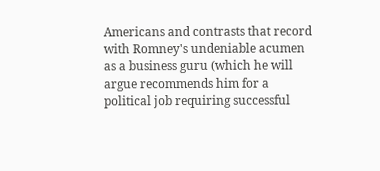Americans and contrasts that record with Romney's undeniable acumen as a business guru (which he will argue recommends him for a political job requiring successful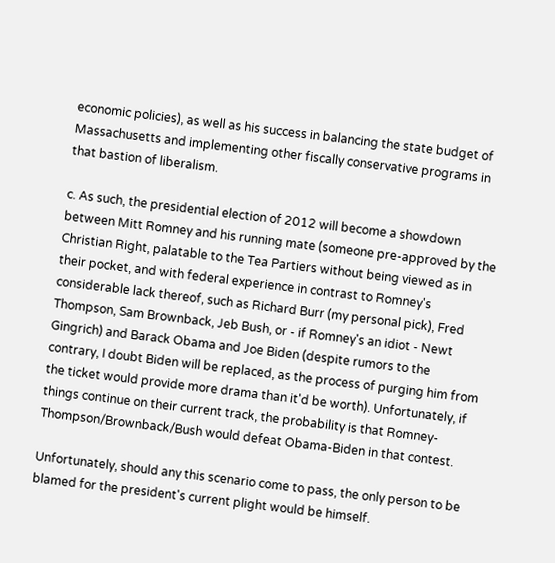economic policies), as well as his success in balancing the state budget of Massachusetts and implementing other fiscally conservative programs in that bastion of liberalism.

c. As such, the presidential election of 2012 will become a showdown between Mitt Romney and his running mate (someone pre-approved by the Christian Right, palatable to the Tea Partiers without being viewed as in their pocket, and with federal experience in contrast to Romney's considerable lack thereof, such as Richard Burr (my personal pick), Fred Thompson, Sam Brownback, Jeb Bush, or - if Romney's an idiot - Newt Gingrich) and Barack Obama and Joe Biden (despite rumors to the contrary, I doubt Biden will be replaced, as the process of purging him from the ticket would provide more drama than it'd be worth). Unfortunately, if things continue on their current track, the probability is that Romney-Thompson/Brownback/Bush would defeat Obama-Biden in that contest.

Unfortunately, should any this scenario come to pass, the only person to be blamed for the president's current plight would be himself.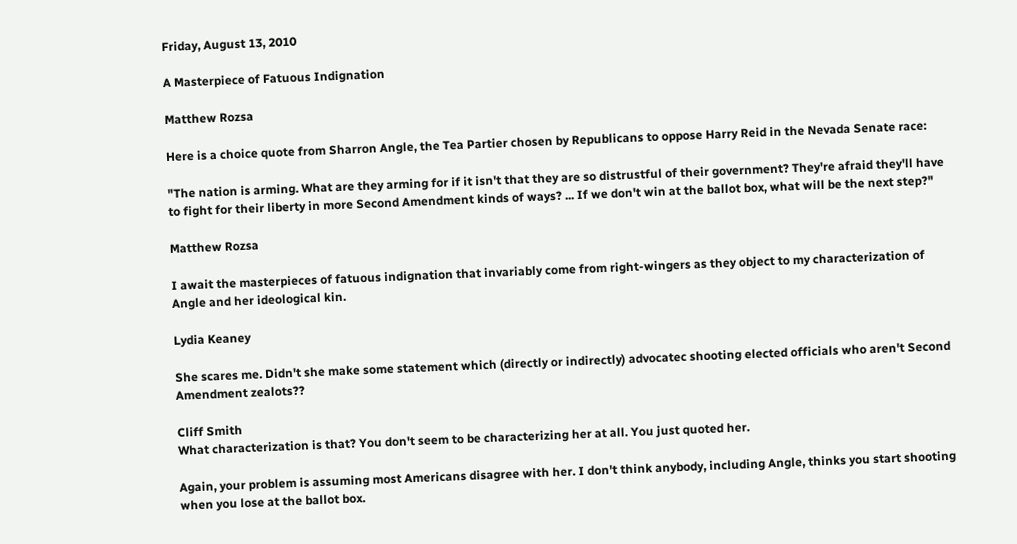Friday, August 13, 2010

A Masterpiece of Fatuous Indignation

Matthew Rozsa

Here is a choice quote from Sharron Angle, the Tea Partier chosen by Republicans to oppose Harry Reid in the Nevada Senate race:

"The nation is arming. What are they arming for if it isn't that they are so distrustful of their government? They're afraid they'll have to fight for their liberty in more Second Amendment kinds of ways? ... If we don't win at the ballot box, what will be the next step?"

Matthew Rozsa

I await the masterpieces of fatuous indignation that invariably come from right-wingers as they object to my characterization of Angle and her ideological kin.

Lydia Keaney

She scares me. Didn't she make some statement which (directly or indirectly) advocatec shooting elected officials who aren't Second Amendment zealots??

Cliff Smith
What characterization is that? You don't seem to be characterizing her at all. You just quoted her.

Again, your problem is assuming most Americans disagree with her. I don't think anybody, including Angle, thinks you start shooting when you lose at the ballot box.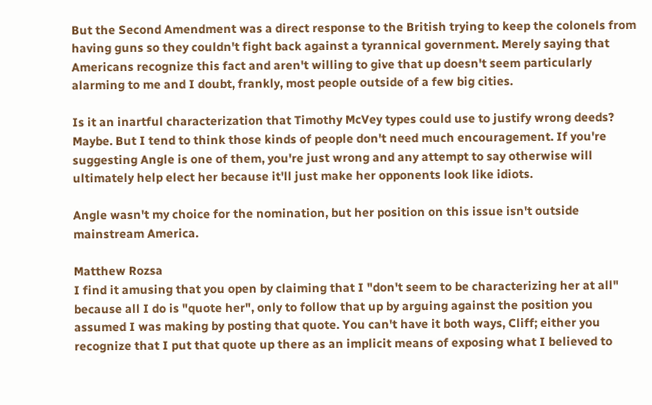But the Second Amendment was a direct response to the British trying to keep the colonels from having guns so they couldn't fight back against a tyrannical government. Merely saying that Americans recognize this fact and aren't willing to give that up doesn't seem particularly alarming to me and I doubt, frankly, most people outside of a few big cities.

Is it an inartful characterization that Timothy McVey types could use to justify wrong deeds? Maybe. But I tend to think those kinds of people don't need much encouragement. If you're suggesting Angle is one of them, you're just wrong and any attempt to say otherwise will ultimately help elect her because it'll just make her opponents look like idiots.

Angle wasn't my choice for the nomination, but her position on this issue isn't outside mainstream America.

Matthew Rozsa
I find it amusing that you open by claiming that I "don't seem to be characterizing her at all" because all I do is "quote her", only to follow that up by arguing against the position you assumed I was making by posting that quote. You can't have it both ways, Cliff; either you recognize that I put that quote up there as an implicit means of exposing what I believed to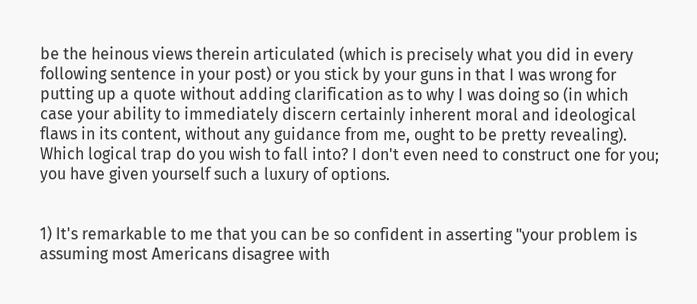be the heinous views therein articulated (which is precisely what you did in every following sentence in your post) or you stick by your guns in that I was wrong for putting up a quote without adding clarification as to why I was doing so (in which case your ability to immediately discern certainly inherent moral and ideological flaws in its content, without any guidance from me, ought to be pretty revealing). Which logical trap do you wish to fall into? I don't even need to construct one for you; you have given yourself such a luxury of options.


1) It's remarkable to me that you can be so confident in asserting "your problem is assuming most Americans disagree with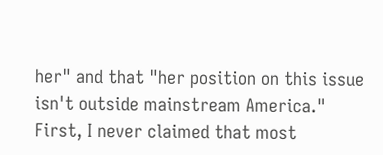her" and that "her position on this issue isn't outside mainstream America." First, I never claimed that most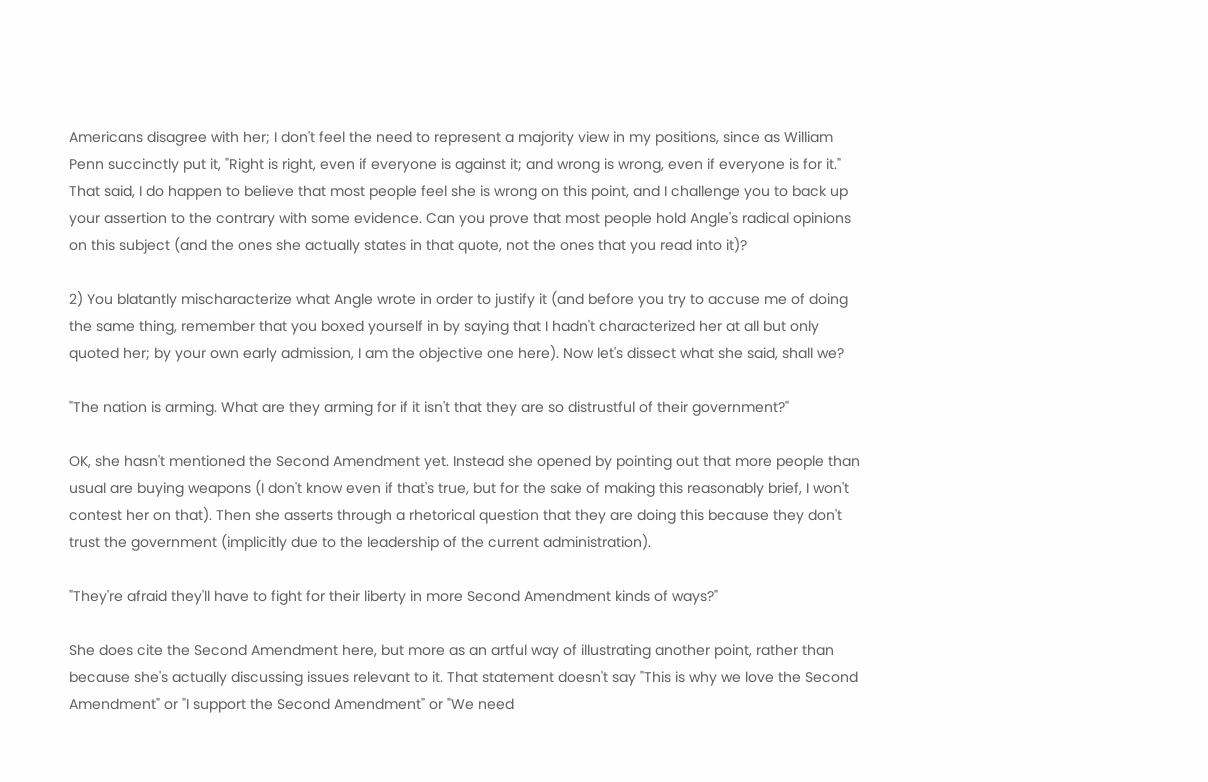Americans disagree with her; I don't feel the need to represent a majority view in my positions, since as William Penn succinctly put it, "Right is right, even if everyone is against it; and wrong is wrong, even if everyone is for it." That said, I do happen to believe that most people feel she is wrong on this point, and I challenge you to back up your assertion to the contrary with some evidence. Can you prove that most people hold Angle's radical opinions on this subject (and the ones she actually states in that quote, not the ones that you read into it)?

2) You blatantly mischaracterize what Angle wrote in order to justify it (and before you try to accuse me of doing the same thing, remember that you boxed yourself in by saying that I hadn't characterized her at all but only quoted her; by your own early admission, I am the objective one here). Now let's dissect what she said, shall we?

"The nation is arming. What are they arming for if it isn't that they are so distrustful of their government?"

OK, she hasn't mentioned the Second Amendment yet. Instead she opened by pointing out that more people than usual are buying weapons (I don't know even if that's true, but for the sake of making this reasonably brief, I won't contest her on that). Then she asserts through a rhetorical question that they are doing this because they don't trust the government (implicitly due to the leadership of the current administration).

"They're afraid they'll have to fight for their liberty in more Second Amendment kinds of ways?"

She does cite the Second Amendment here, but more as an artful way of illustrating another point, rather than because she's actually discussing issues relevant to it. That statement doesn't say "This is why we love the Second Amendment" or "I support the Second Amendment" or "We need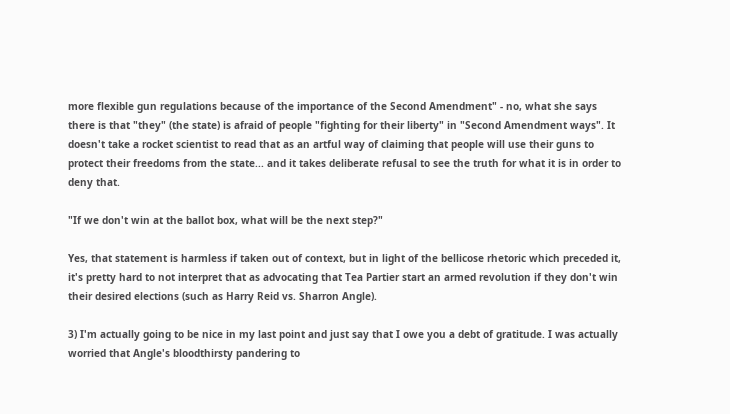more flexible gun regulations because of the importance of the Second Amendment" - no, what she says there is that "they" (the state) is afraid of people "fighting for their liberty" in "Second Amendment ways". It doesn't take a rocket scientist to read that as an artful way of claiming that people will use their guns to protect their freedoms from the state... and it takes deliberate refusal to see the truth for what it is in order to deny that.

"If we don't win at the ballot box, what will be the next step?"

Yes, that statement is harmless if taken out of context, but in light of the bellicose rhetoric which preceded it, it's pretty hard to not interpret that as advocating that Tea Partier start an armed revolution if they don't win their desired elections (such as Harry Reid vs. Sharron Angle).

3) I'm actually going to be nice in my last point and just say that I owe you a debt of gratitude. I was actually worried that Angle's bloodthirsty pandering to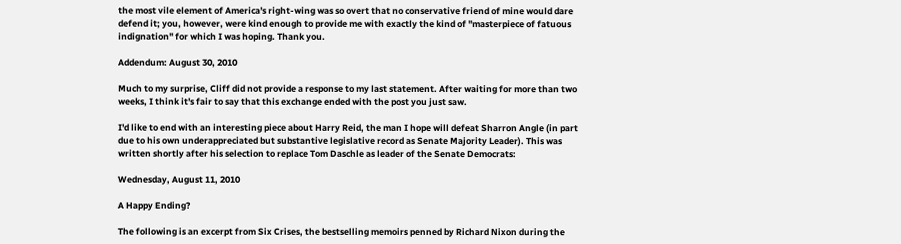the most vile element of America's right-wing was so overt that no conservative friend of mine would dare defend it; you, however, were kind enough to provide me with exactly the kind of "masterpiece of fatuous indignation" for which I was hoping. Thank you.

Addendum: August 30, 2010

Much to my surprise, Cliff did not provide a response to my last statement. After waiting for more than two weeks, I think it's fair to say that this exchange ended with the post you just saw.

I'd like to end with an interesting piece about Harry Reid, the man I hope will defeat Sharron Angle (in part due to his own underappreciated but substantive legislative record as Senate Majority Leader). This was written shortly after his selection to replace Tom Daschle as leader of the Senate Democrats:

Wednesday, August 11, 2010

A Happy Ending?

The following is an excerpt from Six Crises, the bestselling memoirs penned by Richard Nixon during the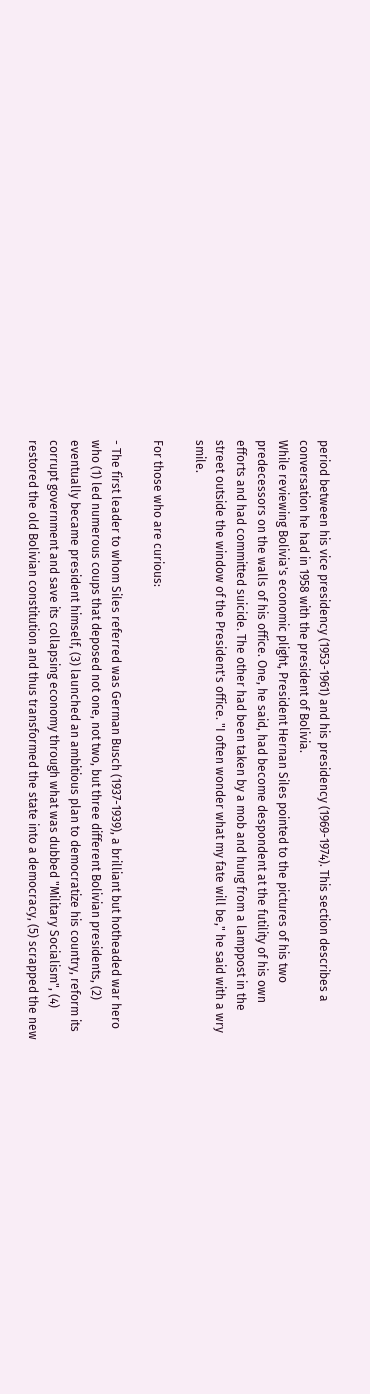period between his vice presidency (1953-1961) and his presidency (1969-1974). This section describes a conversation he had in 1958 with the president of Bolivia.
While reviewing Bolivia's economic plight, President Hernan Siles pointed to the pictures of his two predecessors on the walls of his office. One, he said, had become despondent at the futility of his own efforts and had committed suicide. The other had been taken by a mob and hung from a lamppost in the street outside the window of the President's office. "I often wonder what my fate will be," he said with a wry smile.

For those who are curious:

- The first leader to whom Siles referred was German Busch (1937-1939), a brilliant but hotheaded war hero who (1) led numerous coups that deposed not one, not two, but three different Bolivian presidents, (2) eventually became president himself, (3) launched an ambitious plan to democratize his country, reform its corrupt government and save its collapsing economy through what was dubbed "Military Socialism", (4) restored the old Bolivian constitution and thus transformed the state into a democracy, (5) scrapped the new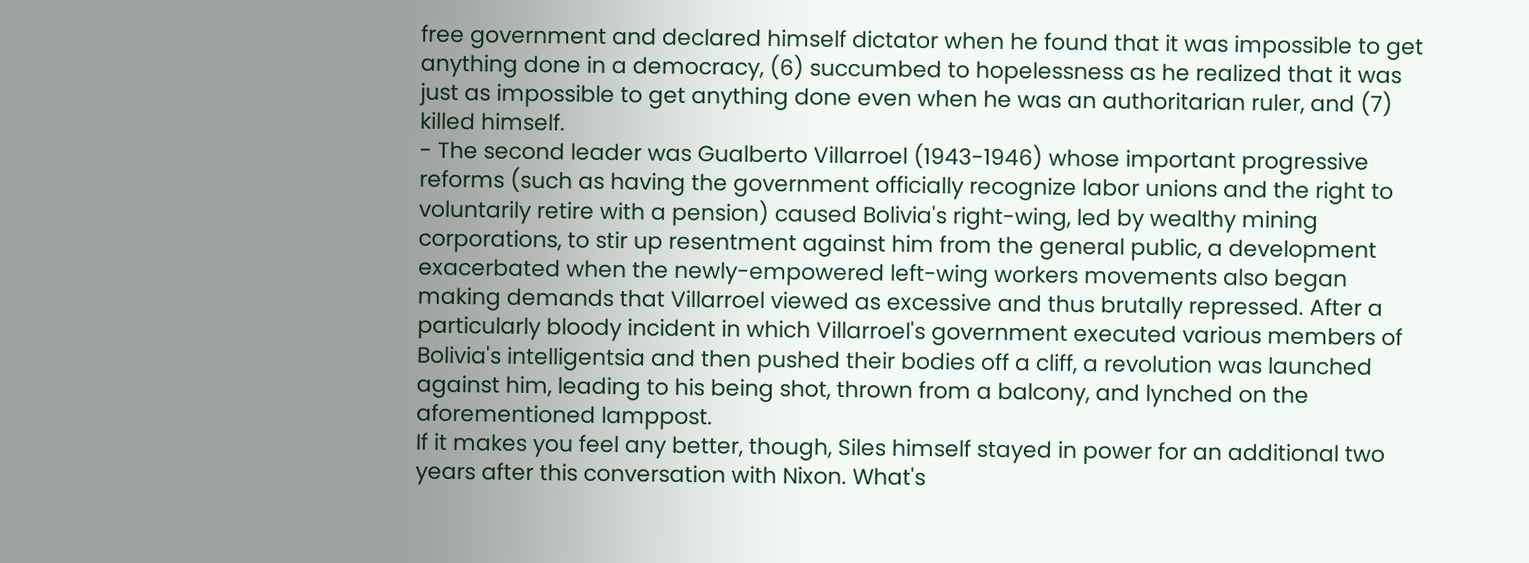free government and declared himself dictator when he found that it was impossible to get anything done in a democracy, (6) succumbed to hopelessness as he realized that it was just as impossible to get anything done even when he was an authoritarian ruler, and (7) killed himself.
- The second leader was Gualberto Villarroel (1943-1946) whose important progressive reforms (such as having the government officially recognize labor unions and the right to voluntarily retire with a pension) caused Bolivia's right-wing, led by wealthy mining corporations, to stir up resentment against him from the general public, a development exacerbated when the newly-empowered left-wing workers movements also began making demands that Villarroel viewed as excessive and thus brutally repressed. After a particularly bloody incident in which Villarroel's government executed various members of Bolivia's intelligentsia and then pushed their bodies off a cliff, a revolution was launched against him, leading to his being shot, thrown from a balcony, and lynched on the aforementioned lamppost.
If it makes you feel any better, though, Siles himself stayed in power for an additional two years after this conversation with Nixon. What's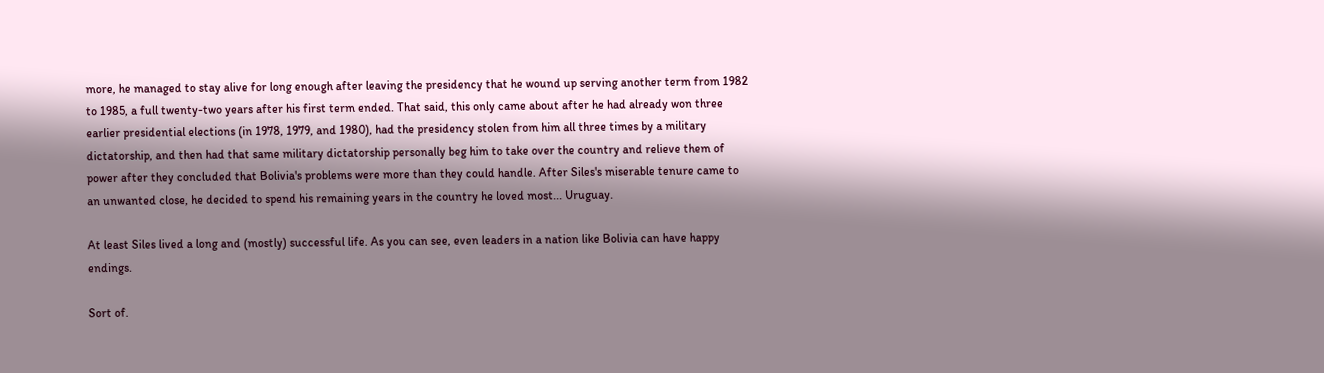more, he managed to stay alive for long enough after leaving the presidency that he wound up serving another term from 1982 to 1985, a full twenty-two years after his first term ended. That said, this only came about after he had already won three earlier presidential elections (in 1978, 1979, and 1980), had the presidency stolen from him all three times by a military dictatorship, and then had that same military dictatorship personally beg him to take over the country and relieve them of power after they concluded that Bolivia's problems were more than they could handle. After Siles's miserable tenure came to an unwanted close, he decided to spend his remaining years in the country he loved most... Uruguay.

At least Siles lived a long and (mostly) successful life. As you can see, even leaders in a nation like Bolivia can have happy endings.

Sort of.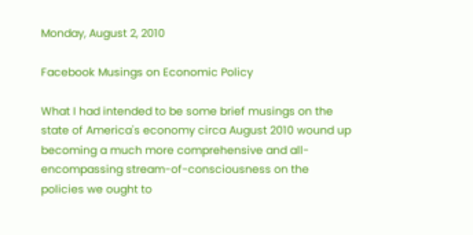Monday, August 2, 2010

Facebook Musings on Economic Policy

What I had intended to be some brief musings on the state of America's economy circa August 2010 wound up becoming a much more comprehensive and all-encompassing stream-of-consciousness on the policies we ought to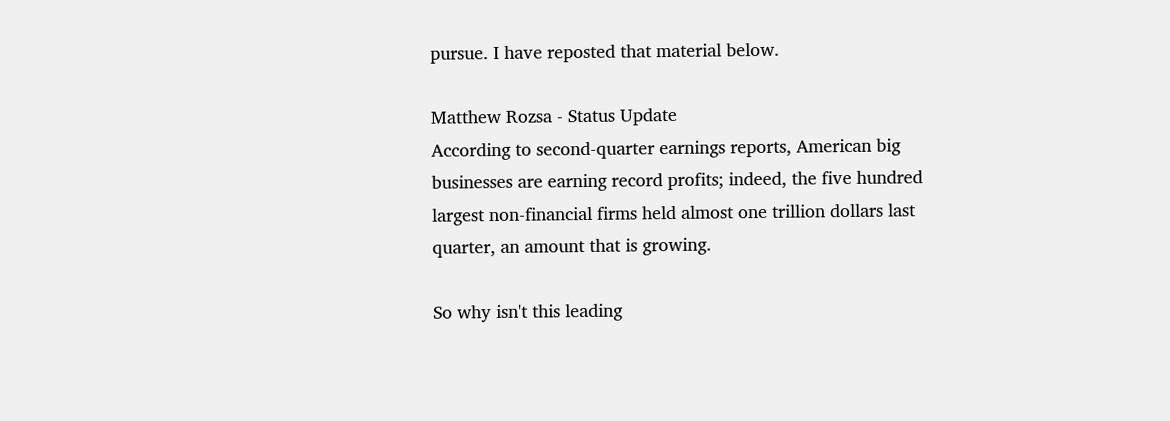pursue. I have reposted that material below.

Matthew Rozsa - Status Update
According to second-quarter earnings reports, American big businesses are earning record profits; indeed, the five hundred largest non-financial firms held almost one trillion dollars last quarter, an amount that is growing.

So why isn't this leading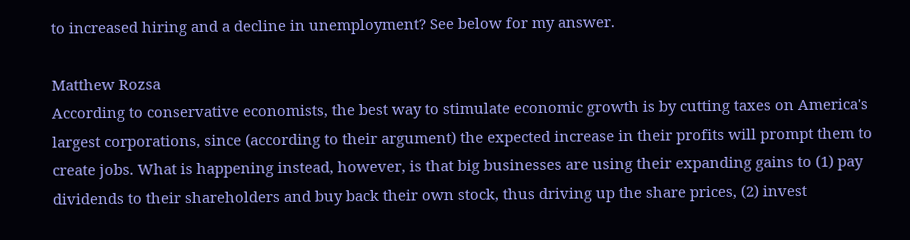to increased hiring and a decline in unemployment? See below for my answer.

Matthew Rozsa
According to conservative economists, the best way to stimulate economic growth is by cutting taxes on America's largest corporations, since (according to their argument) the expected increase in their profits will prompt them to create jobs. What is happening instead, however, is that big businesses are using their expanding gains to (1) pay dividends to their shareholders and buy back their own stock, thus driving up the share prices, (2) invest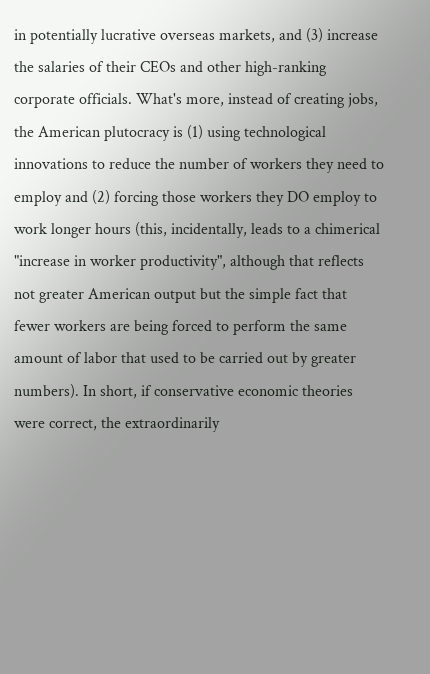in potentially lucrative overseas markets, and (3) increase the salaries of their CEOs and other high-ranking corporate officials. What's more, instead of creating jobs, the American plutocracy is (1) using technological innovations to reduce the number of workers they need to employ and (2) forcing those workers they DO employ to work longer hours (this, incidentally, leads to a chimerical "increase in worker productivity", although that reflects not greater American output but the simple fact that fewer workers are being forced to perform the same amount of labor that used to be carried out by greater numbers). In short, if conservative economic theories were correct, the extraordinarily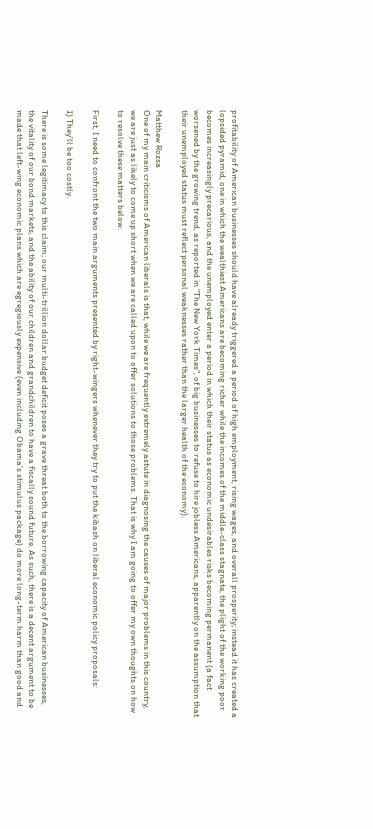profitability of American businesses should have already triggered a period of high employment, rising wages, and overall prosperity; instead it has created a lopsided pyramid, one in which the wealthiest Americans are becoming richer while the incomes of the middle-class stagnate, the plight of the working poor becomes increasingly precarious, and the unemployed enter a period in which their status as economic undesirables risks becoming permanent (a fact worsened by the growing trend, as reported in "The New York Times", of big businesses to refuse to hire jobless Americans, apparently on the assumption that their unemployed status must reflect personal weaknesses rather than the larger health of the economy).

Matthew Rozsa
One of my main criticisms of American liberals is that, while we are frequently extremely astute in diagnosing the causes of major problems in this country, we are just as likely to come up short when we are called upon to offer solutions to those problems. That is why I am going to offer my own thoughts on how to resolve these matters below.

First, I need to confront the two main arguments presented by right-wingers whenever they try to put the kibash on liberal economic policy proposals:

1) They'll be too costly.

There is some legitimacy to this claim; our multi-trillion dollar budget deficit poses a grave threat both to the borrowing capacity of American businesses, the vitality of our bond markets, and the ability of our children and grandchildren to have a fiscally sound future. As such, there is a decent argument to be made that left-wing economic plans which are egregiously expensive (even including Obama's stimulus package) do more long-term harm than good and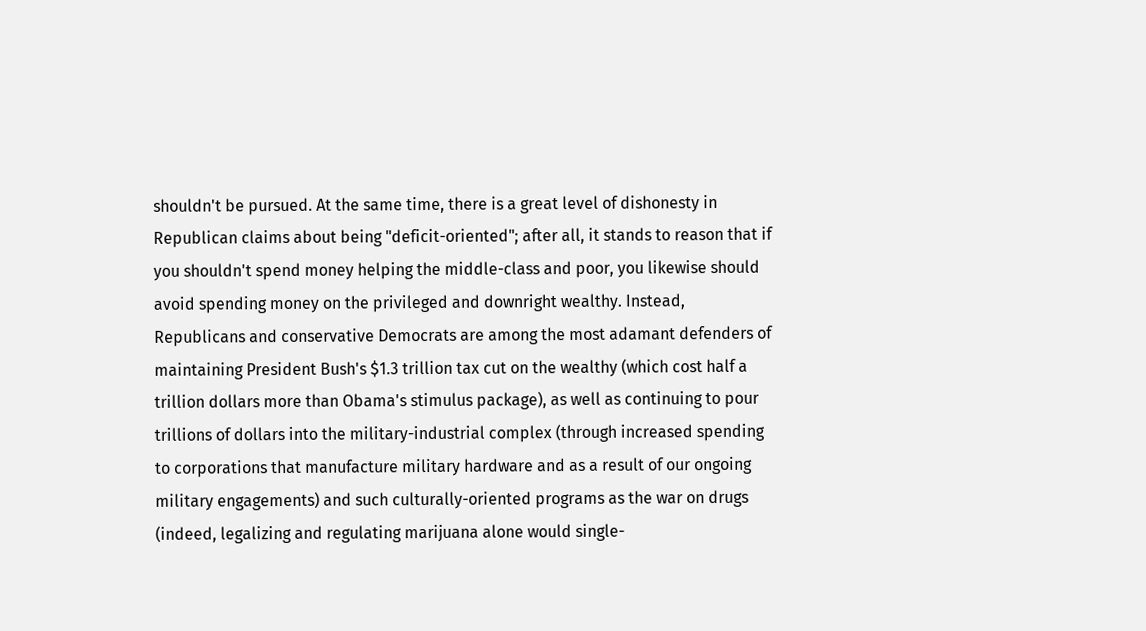shouldn't be pursued. At the same time, there is a great level of dishonesty in Republican claims about being "deficit-oriented"; after all, it stands to reason that if you shouldn't spend money helping the middle-class and poor, you likewise should avoid spending money on the privileged and downright wealthy. Instead, Republicans and conservative Democrats are among the most adamant defenders of maintaining President Bush's $1.3 trillion tax cut on the wealthy (which cost half a trillion dollars more than Obama's stimulus package), as well as continuing to pour trillions of dollars into the military-industrial complex (through increased spending to corporations that manufacture military hardware and as a result of our ongoing military engagements) and such culturally-oriented programs as the war on drugs (indeed, legalizing and regulating marijuana alone would single-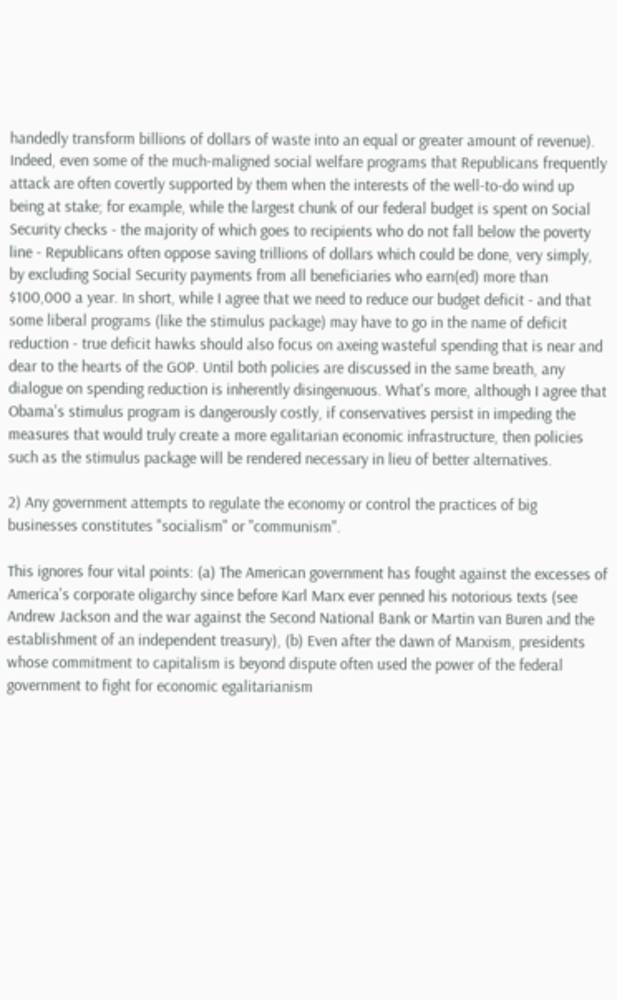handedly transform billions of dollars of waste into an equal or greater amount of revenue). Indeed, even some of the much-maligned social welfare programs that Republicans frequently attack are often covertly supported by them when the interests of the well-to-do wind up being at stake; for example, while the largest chunk of our federal budget is spent on Social Security checks - the majority of which goes to recipients who do not fall below the poverty line - Republicans often oppose saving trillions of dollars which could be done, very simply, by excluding Social Security payments from all beneficiaries who earn(ed) more than $100,000 a year. In short, while I agree that we need to reduce our budget deficit - and that some liberal programs (like the stimulus package) may have to go in the name of deficit reduction - true deficit hawks should also focus on axeing wasteful spending that is near and dear to the hearts of the GOP. Until both policies are discussed in the same breath, any dialogue on spending reduction is inherently disingenuous. What's more, although I agree that Obama's stimulus program is dangerously costly, if conservatives persist in impeding the measures that would truly create a more egalitarian economic infrastructure, then policies such as the stimulus package will be rendered necessary in lieu of better alternatives.

2) Any government attempts to regulate the economy or control the practices of big businesses constitutes "socialism" or "communism".

This ignores four vital points: (a) The American government has fought against the excesses of America's corporate oligarchy since before Karl Marx ever penned his notorious texts (see Andrew Jackson and the war against the Second National Bank or Martin van Buren and the establishment of an independent treasury), (b) Even after the dawn of Marxism, presidents whose commitment to capitalism is beyond dispute often used the power of the federal government to fight for economic egalitarianism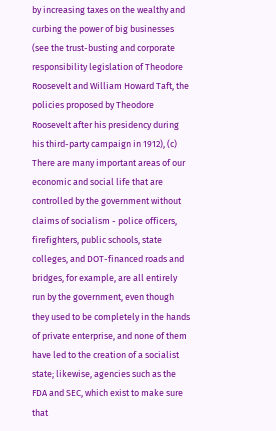by increasing taxes on the wealthy and curbing the power of big businesses (see the trust-busting and corporate responsibility legislation of Theodore Roosevelt and William Howard Taft, the policies proposed by Theodore Roosevelt after his presidency during his third-party campaign in 1912), (c) There are many important areas of our economic and social life that are controlled by the government without claims of socialism - police officers, firefighters, public schools, state colleges, and DOT-financed roads and bridges, for example, are all entirely run by the government, even though they used to be completely in the hands of private enterprise, and none of them have led to the creation of a socialist state; likewise, agencies such as the FDA and SEC, which exist to make sure that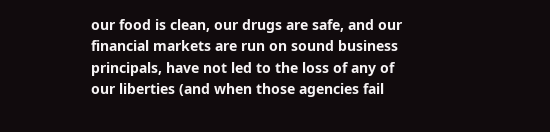our food is clean, our drugs are safe, and our financial markets are run on sound business principals, have not led to the loss of any of our liberties (and when those agencies fail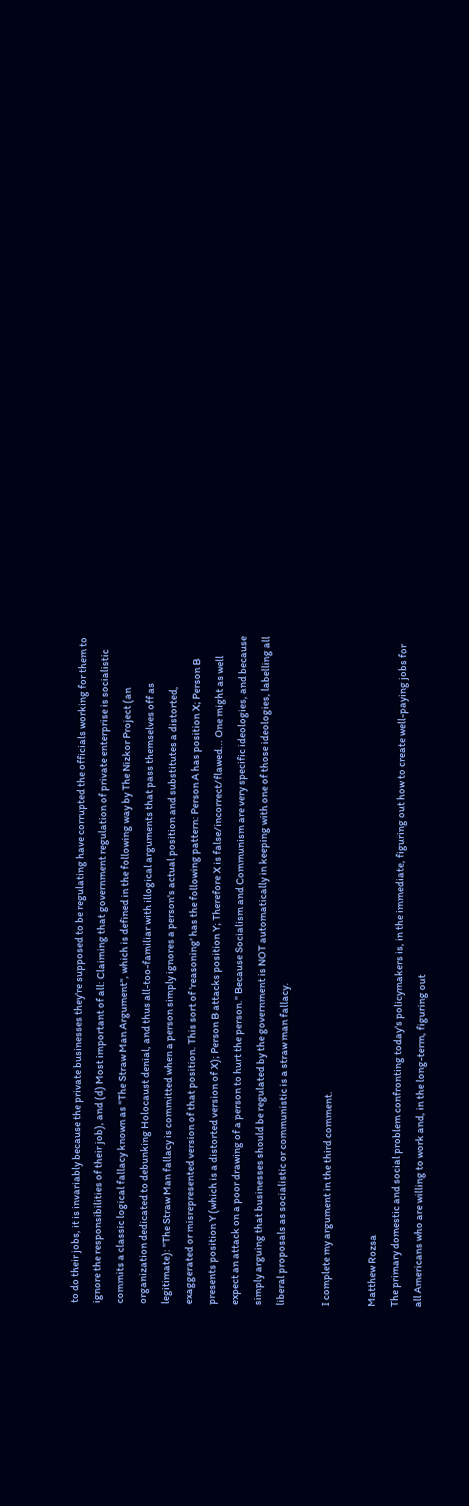to do their jobs, it is invariably because the private businesses they're supposed to be regulating have corrupted the officials working for them to ignore the responsibilities of their job), and (d) Most important of all: Claiming that government regulation of private enterprise is socialistic commits a classic logical fallacy known as "The Straw Man Argument", which is defined in the following way by The Nizkor Project (an organization dedicated to debunking Holocaust denial, and thus all-too-familiar with illogical arguments that pass themselves off as legitimate): "The Straw Man fallacy is committed when a person simply ignores a person's actual position and substitutes a distorted, exaggerated or misrepresented version of that position. This sort of 'reasoning' has the following pattern: Person A has position X; Person B presents position Y (which is a distorted version of X); Person B attacks position Y; Therefore X is false/incorrect/flawed... One might as well expect an attack on a poor drawing of a person to hurt the person." Because Socialism and Communism are very specific ideologies, and because simply arguing that businesses should be regulated by the government is NOT automatically in keeping with one of those ideologies, labelling all liberal proposals as socialistic or communistic is a straw man fallacy.

I complete my argument in the third comment.

Matthew Rozsa
The primary domestic and social problem confronting today's policymakers is, in the immediate, figuring out how to create well-paying jobs for all Americans who are willing to work and, in the long-term, figuring out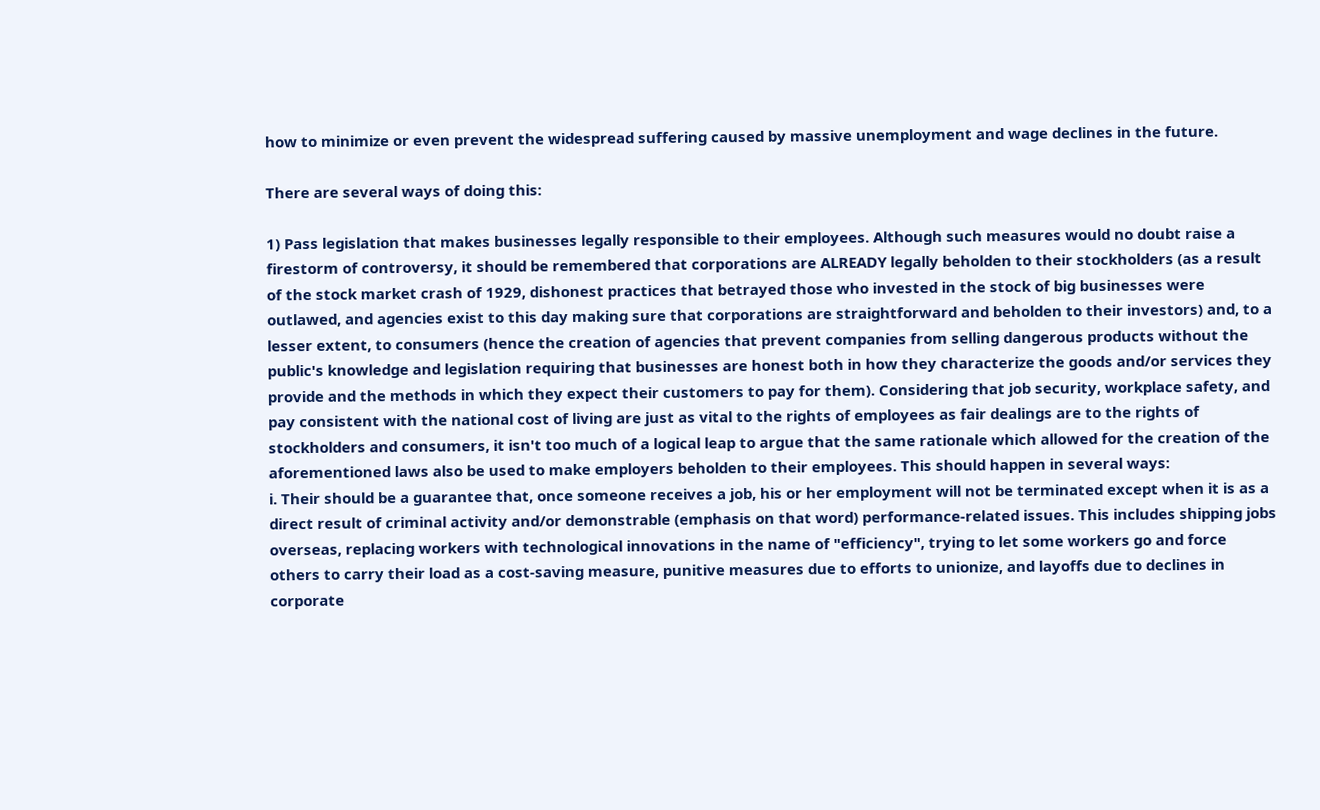how to minimize or even prevent the widespread suffering caused by massive unemployment and wage declines in the future.

There are several ways of doing this:

1) Pass legislation that makes businesses legally responsible to their employees. Although such measures would no doubt raise a firestorm of controversy, it should be remembered that corporations are ALREADY legally beholden to their stockholders (as a result of the stock market crash of 1929, dishonest practices that betrayed those who invested in the stock of big businesses were outlawed, and agencies exist to this day making sure that corporations are straightforward and beholden to their investors) and, to a lesser extent, to consumers (hence the creation of agencies that prevent companies from selling dangerous products without the public's knowledge and legislation requiring that businesses are honest both in how they characterize the goods and/or services they provide and the methods in which they expect their customers to pay for them). Considering that job security, workplace safety, and pay consistent with the national cost of living are just as vital to the rights of employees as fair dealings are to the rights of stockholders and consumers, it isn't too much of a logical leap to argue that the same rationale which allowed for the creation of the aforementioned laws also be used to make employers beholden to their employees. This should happen in several ways:
i. Their should be a guarantee that, once someone receives a job, his or her employment will not be terminated except when it is as a direct result of criminal activity and/or demonstrable (emphasis on that word) performance-related issues. This includes shipping jobs overseas, replacing workers with technological innovations in the name of "efficiency", trying to let some workers go and force others to carry their load as a cost-saving measure, punitive measures due to efforts to unionize, and layoffs due to declines in corporate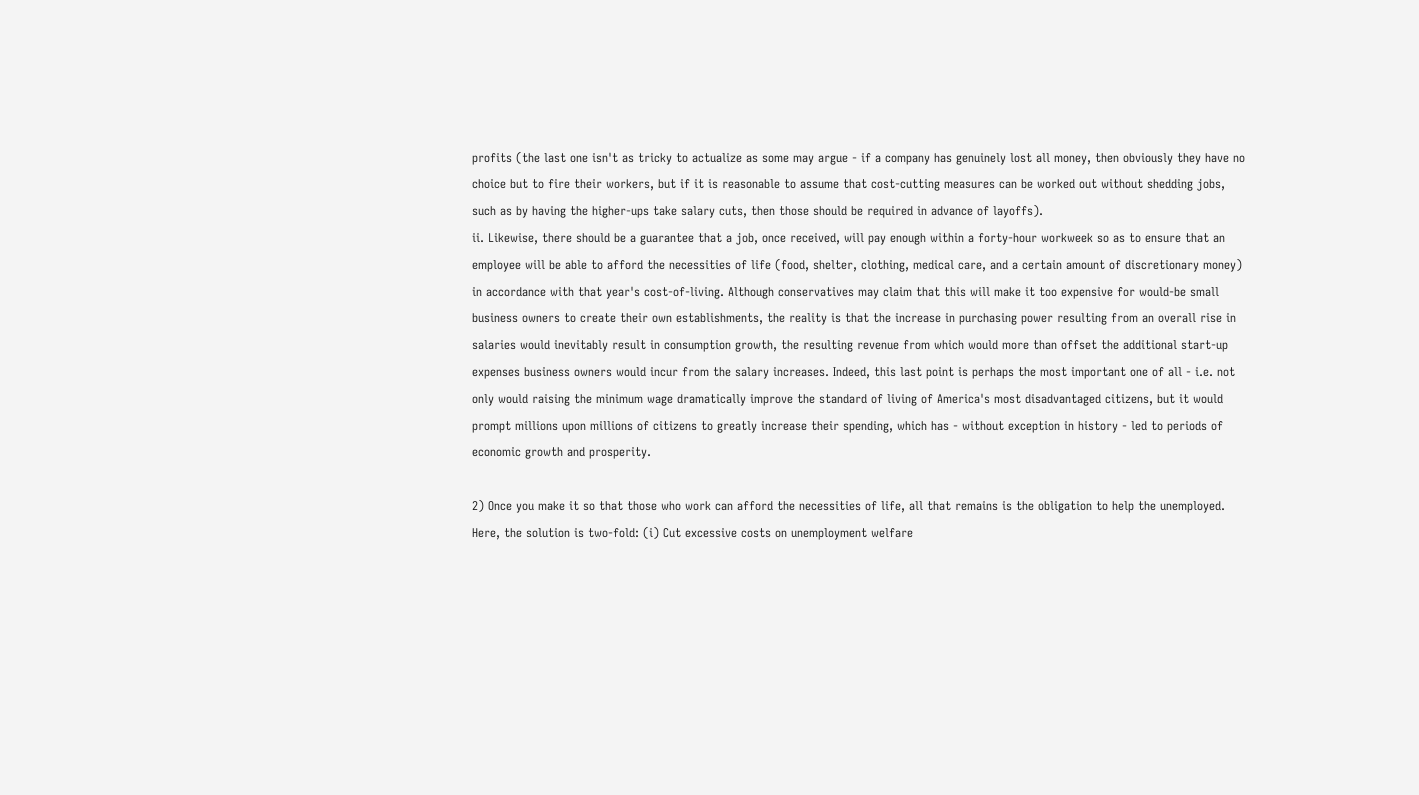profits (the last one isn't as tricky to actualize as some may argue - if a company has genuinely lost all money, then obviously they have no choice but to fire their workers, but if it is reasonable to assume that cost-cutting measures can be worked out without shedding jobs, such as by having the higher-ups take salary cuts, then those should be required in advance of layoffs).
ii. Likewise, there should be a guarantee that a job, once received, will pay enough within a forty-hour workweek so as to ensure that an employee will be able to afford the necessities of life (food, shelter, clothing, medical care, and a certain amount of discretionary money) in accordance with that year's cost-of-living. Although conservatives may claim that this will make it too expensive for would-be small business owners to create their own establishments, the reality is that the increase in purchasing power resulting from an overall rise in salaries would inevitably result in consumption growth, the resulting revenue from which would more than offset the additional start-up expenses business owners would incur from the salary increases. Indeed, this last point is perhaps the most important one of all - i.e. not only would raising the minimum wage dramatically improve the standard of living of America's most disadvantaged citizens, but it would prompt millions upon millions of citizens to greatly increase their spending, which has - without exception in history - led to periods of economic growth and prosperity.

2) Once you make it so that those who work can afford the necessities of life, all that remains is the obligation to help the unemployed. Here, the solution is two-fold: (i) Cut excessive costs on unemployment welfare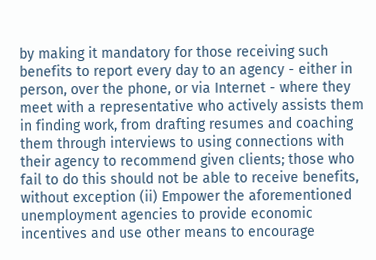by making it mandatory for those receiving such benefits to report every day to an agency - either in person, over the phone, or via Internet - where they meet with a representative who actively assists them in finding work, from drafting resumes and coaching them through interviews to using connections with their agency to recommend given clients; those who fail to do this should not be able to receive benefits, without exception (ii) Empower the aforementioned unemployment agencies to provide economic incentives and use other means to encourage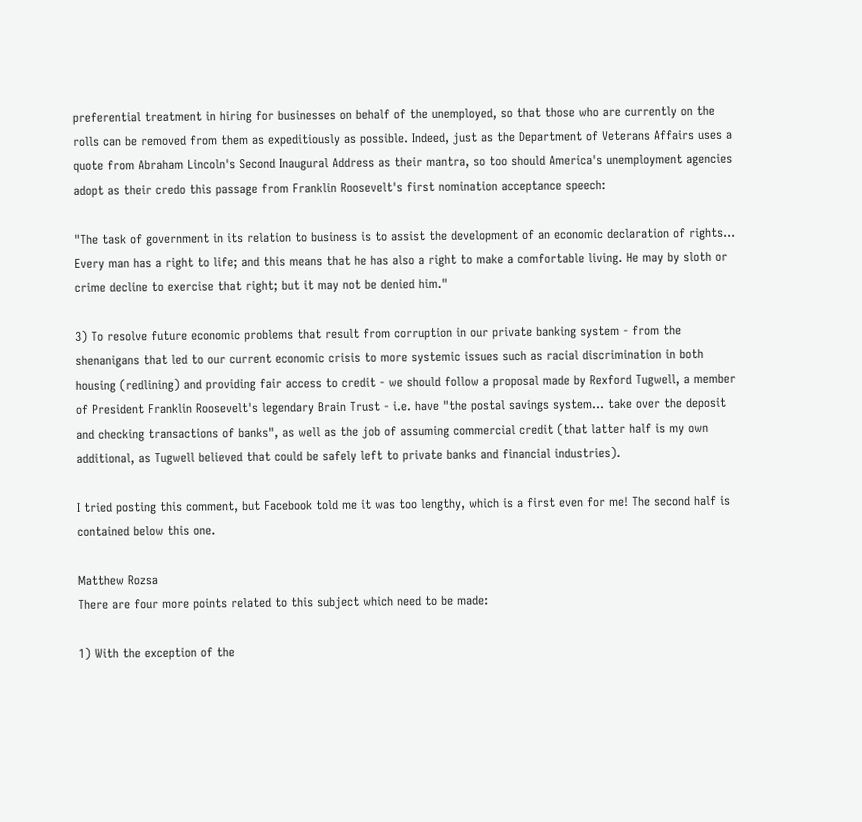preferential treatment in hiring for businesses on behalf of the unemployed, so that those who are currently on the rolls can be removed from them as expeditiously as possible. Indeed, just as the Department of Veterans Affairs uses a quote from Abraham Lincoln's Second Inaugural Address as their mantra, so too should America's unemployment agencies adopt as their credo this passage from Franklin Roosevelt's first nomination acceptance speech:

"The task of government in its relation to business is to assist the development of an economic declaration of rights... Every man has a right to life; and this means that he has also a right to make a comfortable living. He may by sloth or crime decline to exercise that right; but it may not be denied him."

3) To resolve future economic problems that result from corruption in our private banking system - from the shenanigans that led to our current economic crisis to more systemic issues such as racial discrimination in both housing (redlining) and providing fair access to credit - we should follow a proposal made by Rexford Tugwell, a member of President Franklin Roosevelt's legendary Brain Trust - i.e. have "the postal savings system... take over the deposit and checking transactions of banks", as well as the job of assuming commercial credit (that latter half is my own additional, as Tugwell believed that could be safely left to private banks and financial industries).

I tried posting this comment, but Facebook told me it was too lengthy, which is a first even for me! The second half is contained below this one.

Matthew Rozsa
There are four more points related to this subject which need to be made:

1) With the exception of the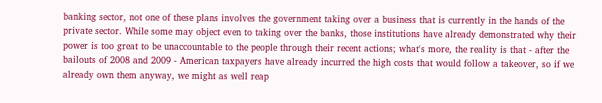banking sector, not one of these plans involves the government taking over a business that is currently in the hands of the private sector. While some may object even to taking over the banks, those institutions have already demonstrated why their power is too great to be unaccountable to the people through their recent actions; what's more, the reality is that - after the bailouts of 2008 and 2009 - American taxpayers have already incurred the high costs that would follow a takeover, so if we already own them anyway, we might as well reap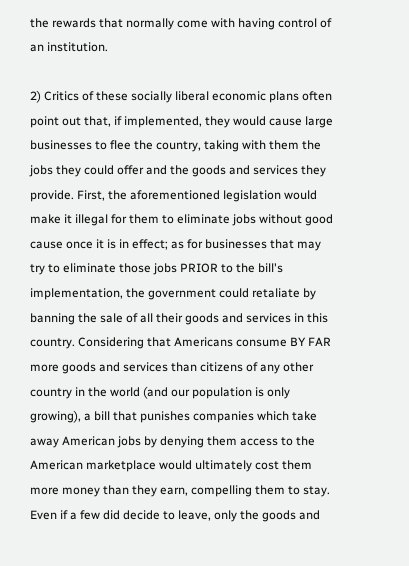the rewards that normally come with having control of an institution.

2) Critics of these socially liberal economic plans often point out that, if implemented, they would cause large businesses to flee the country, taking with them the jobs they could offer and the goods and services they provide. First, the aforementioned legislation would make it illegal for them to eliminate jobs without good cause once it is in effect; as for businesses that may try to eliminate those jobs PRIOR to the bill's implementation, the government could retaliate by banning the sale of all their goods and services in this country. Considering that Americans consume BY FAR more goods and services than citizens of any other country in the world (and our population is only growing), a bill that punishes companies which take away American jobs by denying them access to the American marketplace would ultimately cost them more money than they earn, compelling them to stay. Even if a few did decide to leave, only the goods and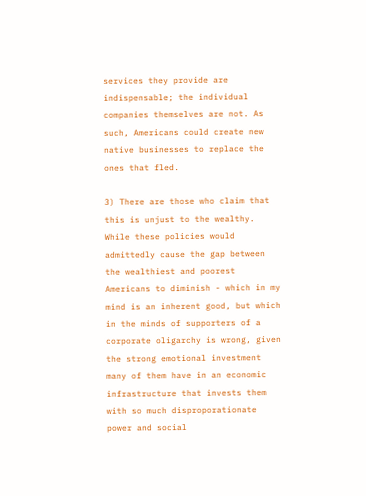services they provide are indispensable; the individual companies themselves are not. As such, Americans could create new native businesses to replace the ones that fled.

3) There are those who claim that this is unjust to the wealthy. While these policies would admittedly cause the gap between the wealthiest and poorest Americans to diminish - which in my mind is an inherent good, but which in the minds of supporters of a corporate oligarchy is wrong, given the strong emotional investment many of them have in an economic infrastructure that invests them with so much disproporationate power and social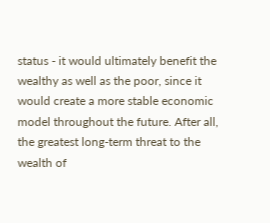status - it would ultimately benefit the wealthy as well as the poor, since it would create a more stable economic model throughout the future. After all, the greatest long-term threat to the wealth of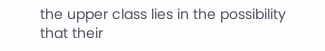the upper class lies in the possibility that their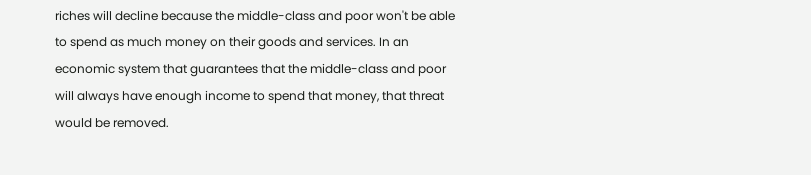riches will decline because the middle-class and poor won't be able to spend as much money on their goods and services. In an economic system that guarantees that the middle-class and poor will always have enough income to spend that money, that threat would be removed.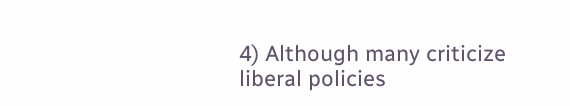4) Although many criticize liberal policies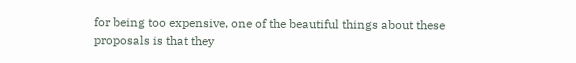for being too expensive, one of the beautiful things about these proposals is that they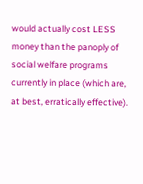would actually cost LESS money than the panoply of social welfare programs currently in place (which are, at best, erratically effective).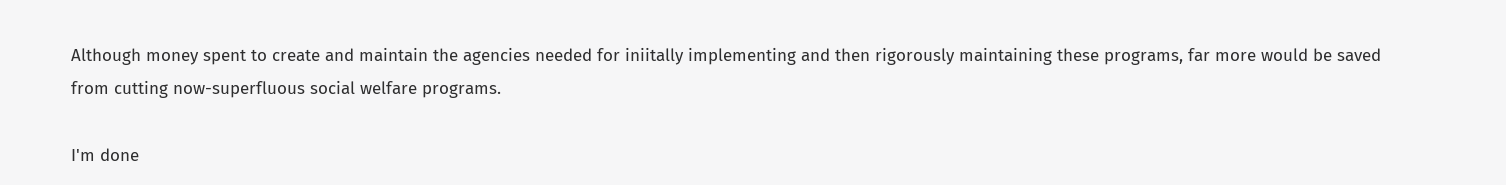Although money spent to create and maintain the agencies needed for iniitally implementing and then rigorously maintaining these programs, far more would be saved from cutting now-superfluous social welfare programs.

I'm done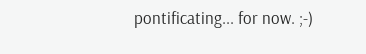pontificating... for now. ;-)